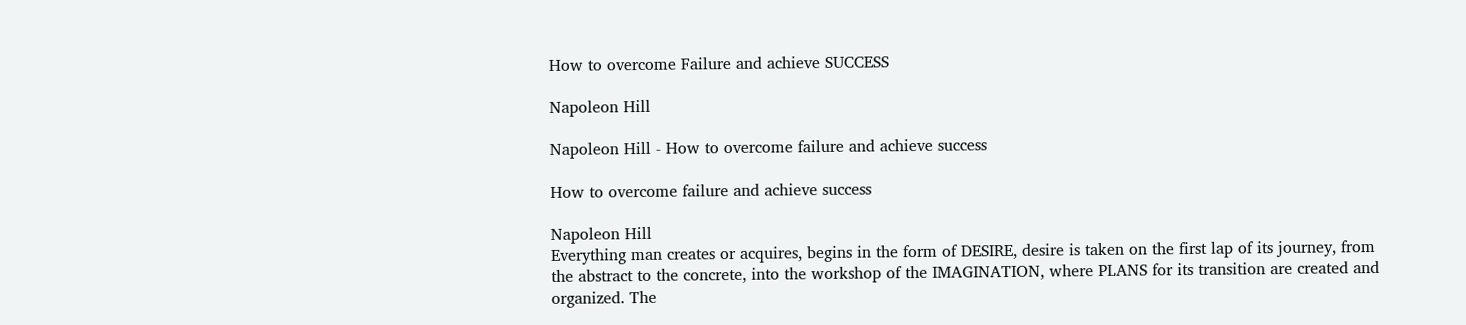How to overcome Failure and achieve SUCCESS

Napoleon Hill

Napoleon Hill - How to overcome failure and achieve success

How to overcome failure and achieve success

Napoleon Hill
Everything man creates or acquires, begins in the form of DESIRE, desire is taken on the first lap of its journey, from the abstract to the concrete, into the workshop of the IMAGINATION, where PLANS for its transition are created and organized. The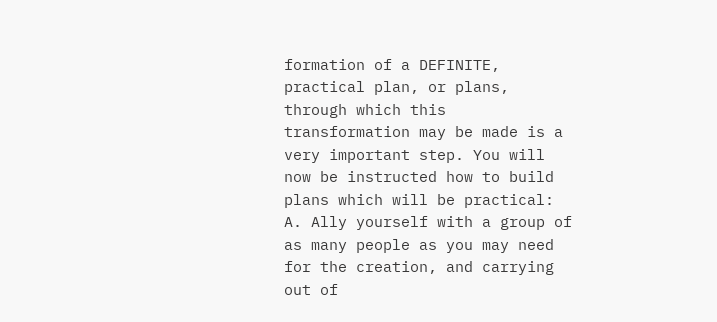formation of a DEFINITE, practical plan, or plans, through which this transformation may be made is a very important step. You will now be instructed how to build plans which will be practical: A. Ally yourself with a group of as many people as you may need for the creation, and carrying out of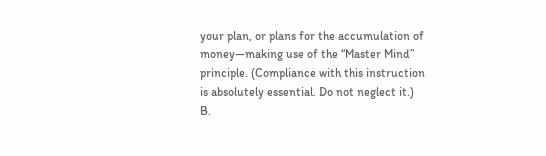your plan, or plans for the accumulation of money—making use of the “Master Mind” principle. (Compliance with this instruction is absolutely essential. Do not neglect it.) B.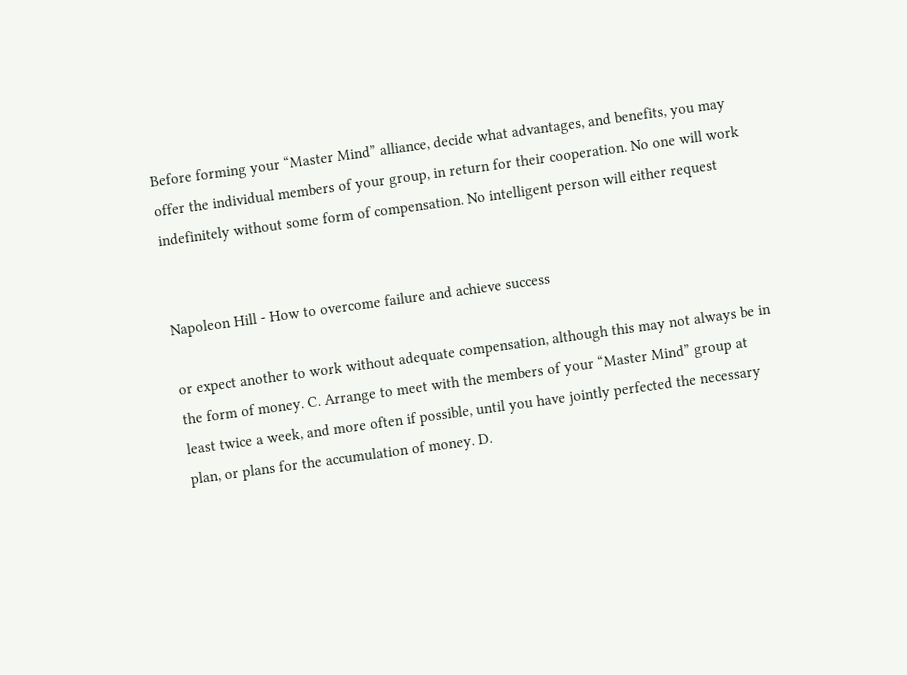Before forming your “Master Mind” alliance, decide what advantages, and benefits, you may offer the individual members of your group, in return for their cooperation. No one will work indefinitely without some form of compensation. No intelligent person will either request


Napoleon Hill - How to overcome failure and achieve success

or expect another to work without adequate compensation, although this may not always be in the form of money. C. Arrange to meet with the members of your “Master Mind” group at least twice a week, and more often if possible, until you have jointly perfected the necessary plan, or plans for the accumulation of money. D.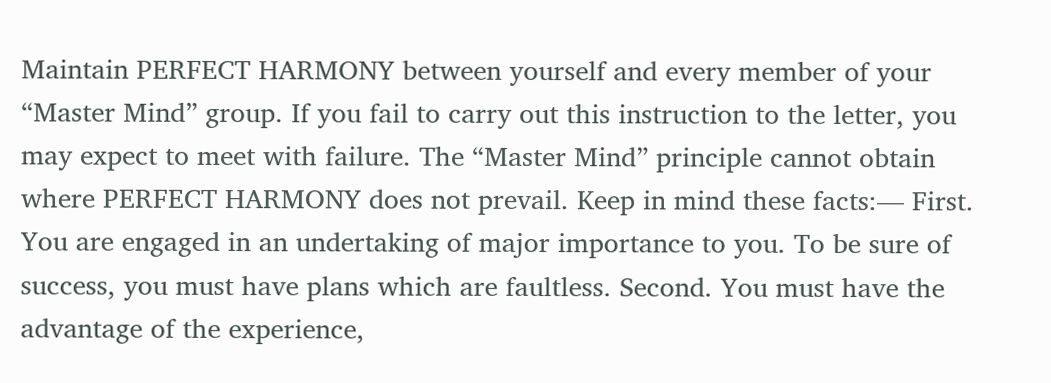Maintain PERFECT HARMONY between yourself and every member of your “Master Mind” group. If you fail to carry out this instruction to the letter, you may expect to meet with failure. The “Master Mind” principle cannot obtain where PERFECT HARMONY does not prevail. Keep in mind these facts:— First. You are engaged in an undertaking of major importance to you. To be sure of success, you must have plans which are faultless. Second. You must have the advantage of the experience,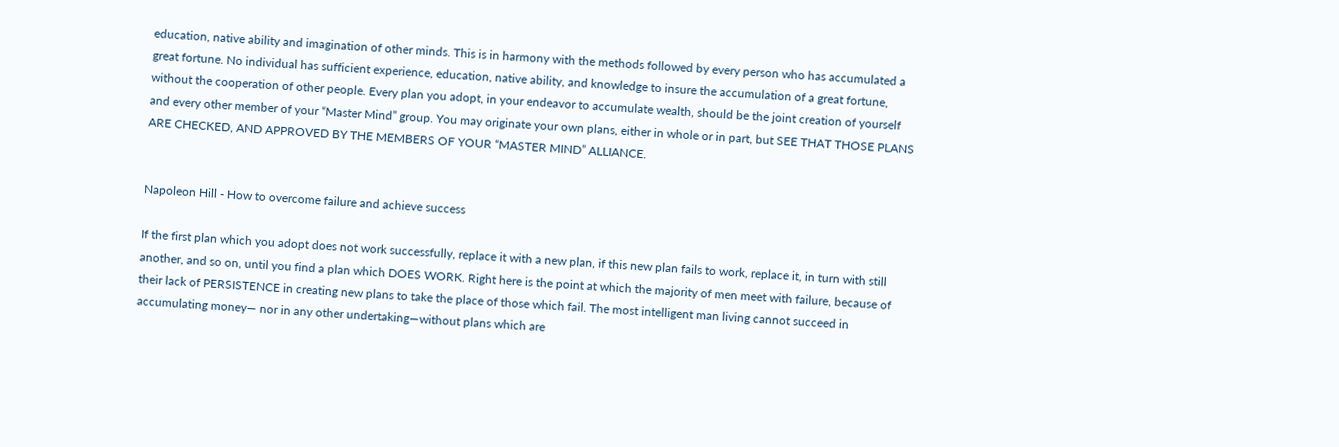education, native ability and imagination of other minds. This is in harmony with the methods followed by every person who has accumulated a great fortune. No individual has sufficient experience, education, native ability, and knowledge to insure the accumulation of a great fortune, without the cooperation of other people. Every plan you adopt, in your endeavor to accumulate wealth, should be the joint creation of yourself and every other member of your “Master Mind” group. You may originate your own plans, either in whole or in part, but SEE THAT THOSE PLANS ARE CHECKED, AND APPROVED BY THE MEMBERS OF YOUR “MASTER MIND” ALLIANCE.


Napoleon Hill - How to overcome failure and achieve success

If the first plan which you adopt does not work successfully, replace it with a new plan, if this new plan fails to work, replace it, in turn with still another, and so on, until you find a plan which DOES WORK. Right here is the point at which the majority of men meet with failure, because of their lack of PERSISTENCE in creating new plans to take the place of those which fail. The most intelligent man living cannot succeed in accumulating money— nor in any other undertaking—without plans which are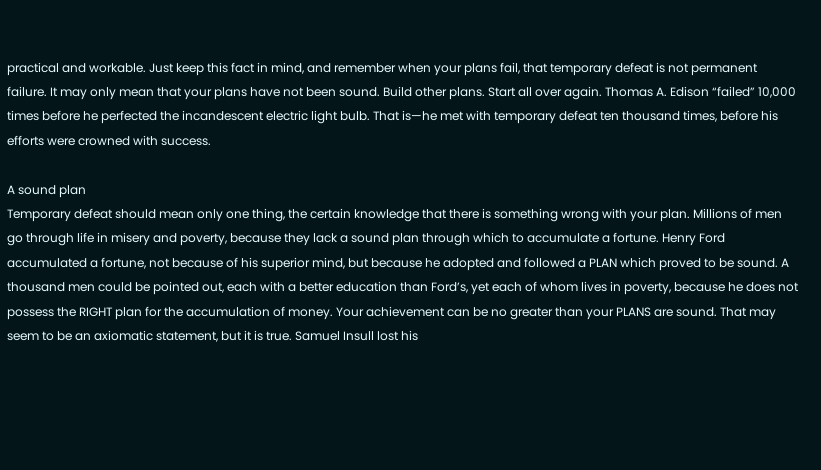practical and workable. Just keep this fact in mind, and remember when your plans fail, that temporary defeat is not permanent failure. It may only mean that your plans have not been sound. Build other plans. Start all over again. Thomas A. Edison “failed” 10,000 times before he perfected the incandescent electric light bulb. That is—he met with temporary defeat ten thousand times, before his efforts were crowned with success.

A sound plan
Temporary defeat should mean only one thing, the certain knowledge that there is something wrong with your plan. Millions of men go through life in misery and poverty, because they lack a sound plan through which to accumulate a fortune. Henry Ford accumulated a fortune, not because of his superior mind, but because he adopted and followed a PLAN which proved to be sound. A thousand men could be pointed out, each with a better education than Ford’s, yet each of whom lives in poverty, because he does not possess the RIGHT plan for the accumulation of money. Your achievement can be no greater than your PLANS are sound. That may seem to be an axiomatic statement, but it is true. Samuel Insull lost his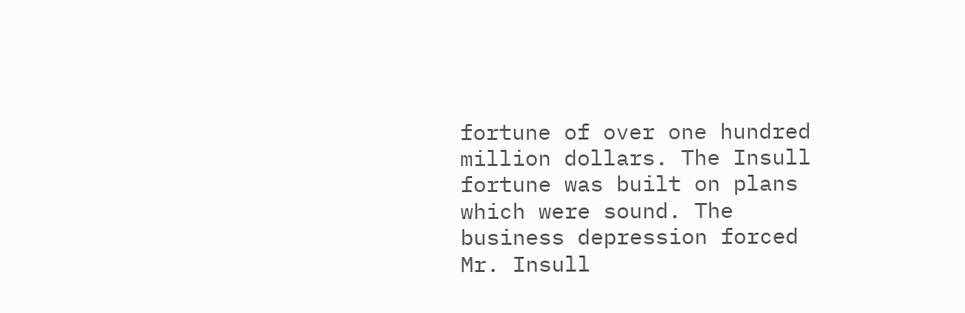fortune of over one hundred million dollars. The Insull fortune was built on plans which were sound. The business depression forced Mr. Insull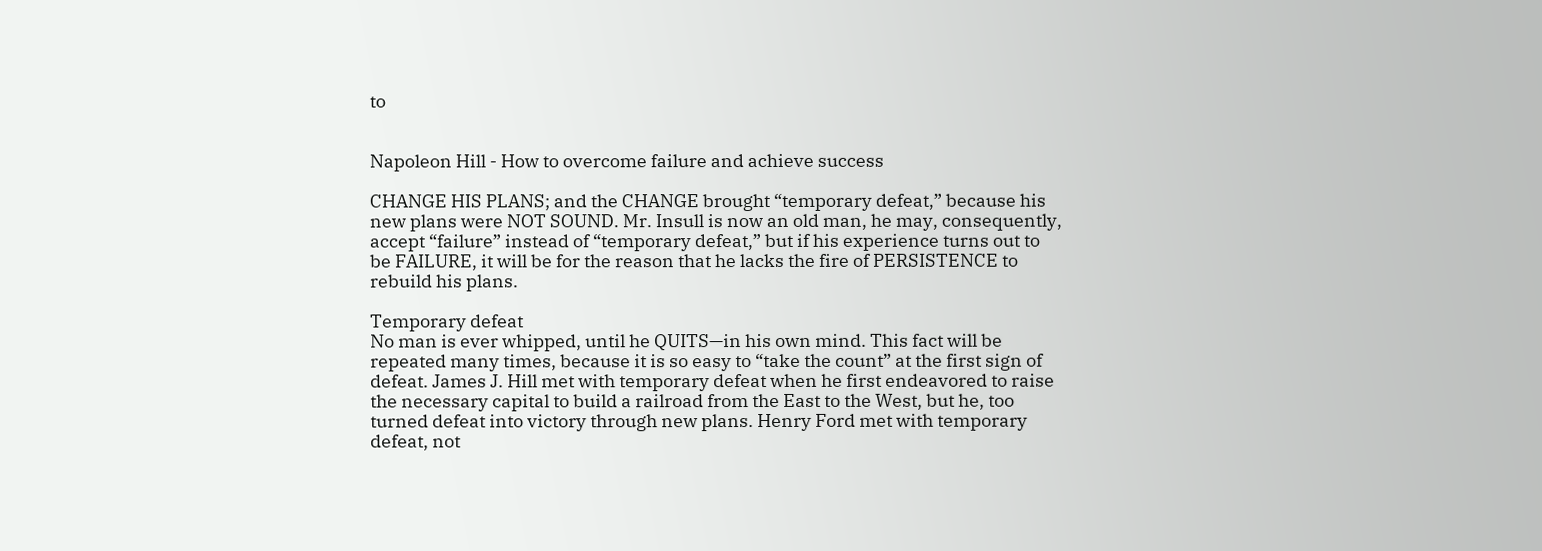to


Napoleon Hill - How to overcome failure and achieve success

CHANGE HIS PLANS; and the CHANGE brought “temporary defeat,” because his new plans were NOT SOUND. Mr. Insull is now an old man, he may, consequently, accept “failure” instead of “temporary defeat,” but if his experience turns out to be FAILURE, it will be for the reason that he lacks the fire of PERSISTENCE to rebuild his plans.

Temporary defeat
No man is ever whipped, until he QUITS—in his own mind. This fact will be repeated many times, because it is so easy to “take the count” at the first sign of defeat. James J. Hill met with temporary defeat when he first endeavored to raise the necessary capital to build a railroad from the East to the West, but he, too turned defeat into victory through new plans. Henry Ford met with temporary defeat, not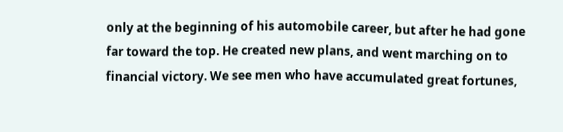only at the beginning of his automobile career, but after he had gone far toward the top. He created new plans, and went marching on to financial victory. We see men who have accumulated great fortunes,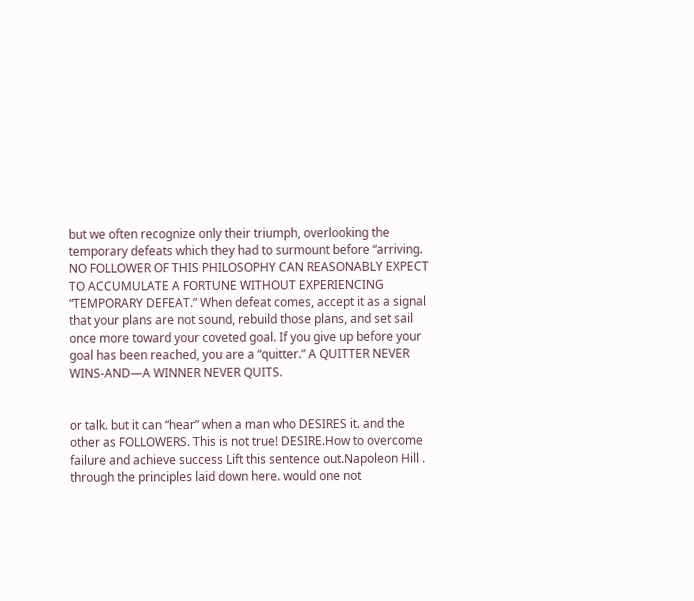but we often recognize only their triumph, overlooking the temporary defeats which they had to surmount before “arriving. NO FOLLOWER OF THIS PHILOSOPHY CAN REASONABLY EXPECT TO ACCUMULATE A FORTUNE WITHOUT EXPERIENCING “TEMPORARY DEFEAT.” When defeat comes, accept it as a signal that your plans are not sound, rebuild those plans, and set sail once more toward your coveted goal. If you give up before your goal has been reached, you are a “quitter.” A QUITTER NEVER WINS-AND—A WINNER NEVER QUITS.


or talk. but it can “hear” when a man who DESIRES it. and the other as FOLLOWERS. This is not true! DESIRE.How to overcome failure and achieve success Lift this sentence out.Napoleon Hill . through the principles laid down here. would one not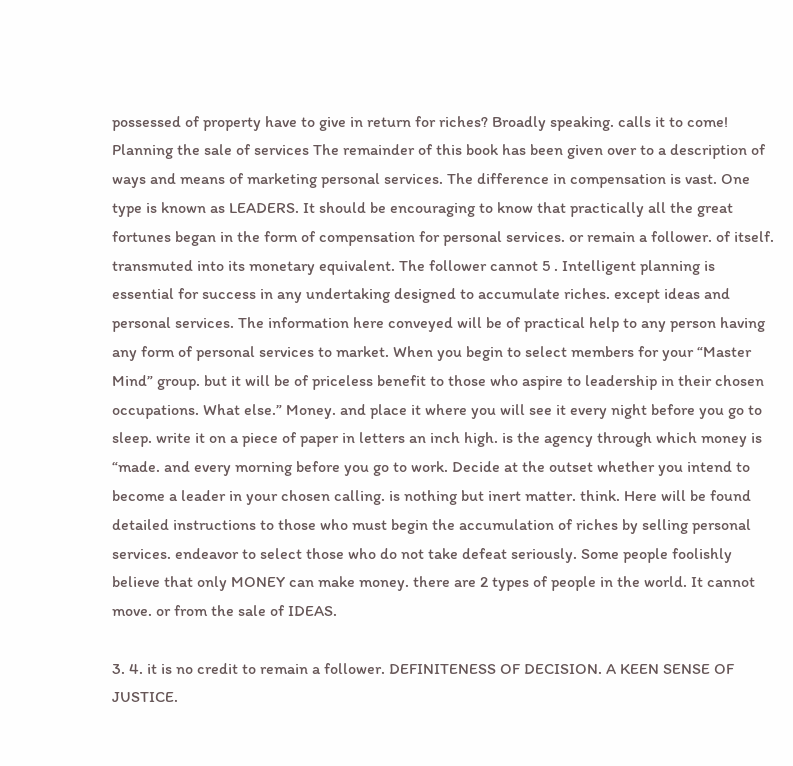possessed of property have to give in return for riches? Broadly speaking. calls it to come! Planning the sale of services The remainder of this book has been given over to a description of ways and means of marketing personal services. The difference in compensation is vast. One type is known as LEADERS. It should be encouraging to know that practically all the great fortunes began in the form of compensation for personal services. or remain a follower. of itself. transmuted into its monetary equivalent. The follower cannot 5 . Intelligent planning is essential for success in any undertaking designed to accumulate riches. except ideas and personal services. The information here conveyed will be of practical help to any person having any form of personal services to market. When you begin to select members for your “Master Mind” group. but it will be of priceless benefit to those who aspire to leadership in their chosen occupations. What else.” Money. and place it where you will see it every night before you go to sleep. write it on a piece of paper in letters an inch high. is the agency through which money is “made. and every morning before you go to work. Decide at the outset whether you intend to become a leader in your chosen calling. is nothing but inert matter. think. Here will be found detailed instructions to those who must begin the accumulation of riches by selling personal services. endeavor to select those who do not take defeat seriously. Some people foolishly believe that only MONEY can make money. there are 2 types of people in the world. It cannot move. or from the sale of IDEAS.

3. 4. it is no credit to remain a follower. DEFINITENESS OF DECISION. A KEEN SENSE OF JUSTICE.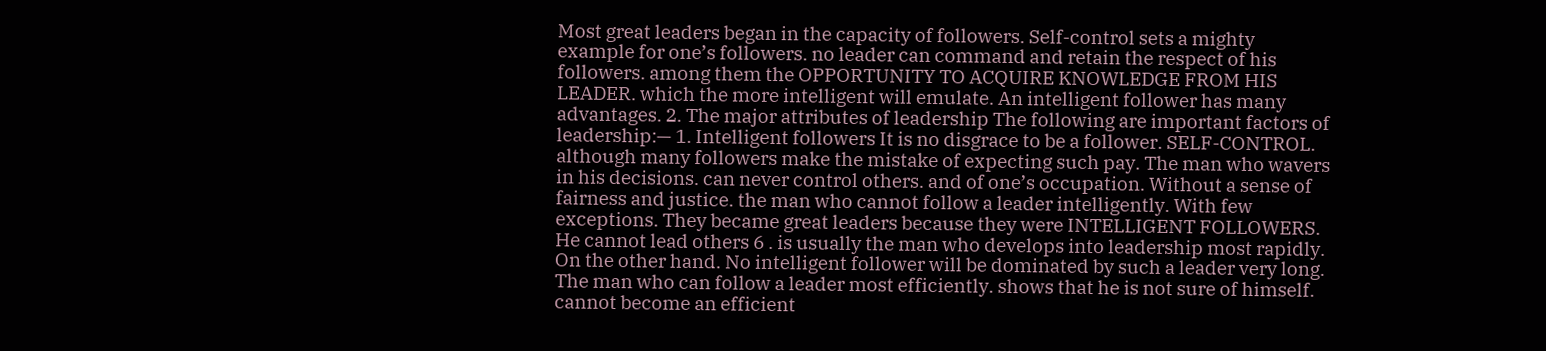Most great leaders began in the capacity of followers. Self-control sets a mighty example for one’s followers. no leader can command and retain the respect of his followers. among them the OPPORTUNITY TO ACQUIRE KNOWLEDGE FROM HIS LEADER. which the more intelligent will emulate. An intelligent follower has many advantages. 2. The major attributes of leadership The following are important factors of leadership:— 1. Intelligent followers It is no disgrace to be a follower. SELF-CONTROL. although many followers make the mistake of expecting such pay. The man who wavers in his decisions. can never control others. and of one’s occupation. Without a sense of fairness and justice. the man who cannot follow a leader intelligently. With few exceptions. They became great leaders because they were INTELLIGENT FOLLOWERS. He cannot lead others 6 . is usually the man who develops into leadership most rapidly. On the other hand. No intelligent follower will be dominated by such a leader very long. The man who can follow a leader most efficiently. shows that he is not sure of himself. cannot become an efficient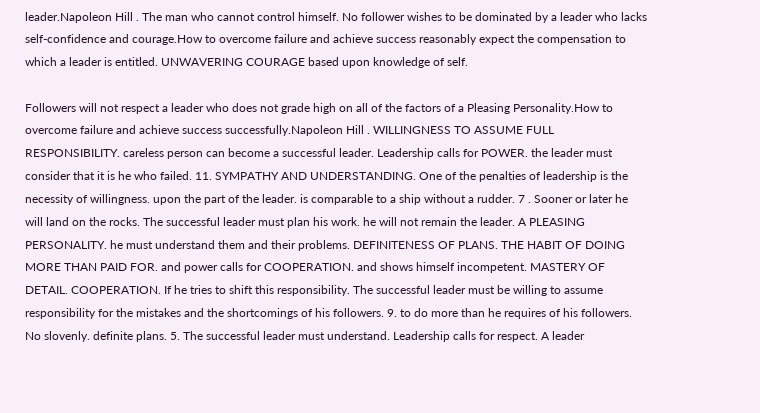leader.Napoleon Hill . The man who cannot control himself. No follower wishes to be dominated by a leader who lacks self-confidence and courage.How to overcome failure and achieve success reasonably expect the compensation to which a leader is entitled. UNWAVERING COURAGE based upon knowledge of self.

Followers will not respect a leader who does not grade high on all of the factors of a Pleasing Personality.How to overcome failure and achieve success successfully.Napoleon Hill . WILLINGNESS TO ASSUME FULL RESPONSIBILITY. careless person can become a successful leader. Leadership calls for POWER. the leader must consider that it is he who failed. 11. SYMPATHY AND UNDERSTANDING. One of the penalties of leadership is the necessity of willingness. upon the part of the leader. is comparable to a ship without a rudder. 7 . Sooner or later he will land on the rocks. The successful leader must plan his work. he will not remain the leader. A PLEASING PERSONALITY. he must understand them and their problems. DEFINITENESS OF PLANS. THE HABIT OF DOING MORE THAN PAID FOR. and power calls for COOPERATION. and shows himself incompetent. MASTERY OF DETAIL. COOPERATION. If he tries to shift this responsibility. The successful leader must be willing to assume responsibility for the mistakes and the shortcomings of his followers. 9. to do more than he requires of his followers. No slovenly. definite plans. 5. The successful leader must understand. Leadership calls for respect. A leader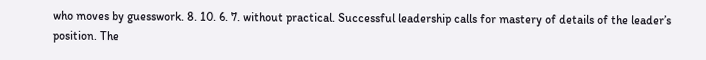who moves by guesswork. 8. 10. 6. 7. without practical. Successful leadership calls for mastery of details of the leader’s position. The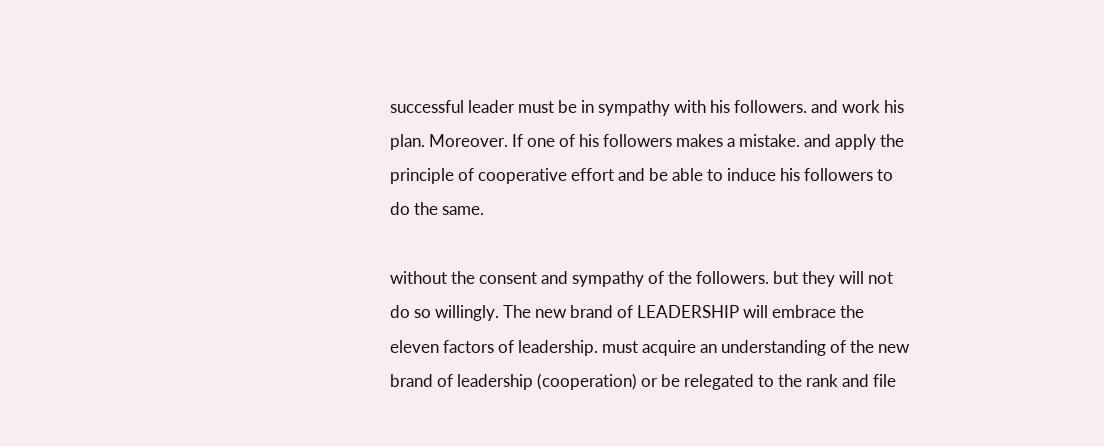successful leader must be in sympathy with his followers. and work his plan. Moreover. If one of his followers makes a mistake. and apply the principle of cooperative effort and be able to induce his followers to do the same.

without the consent and sympathy of the followers. but they will not do so willingly. The new brand of LEADERSHIP will embrace the eleven factors of leadership. must acquire an understanding of the new brand of leadership (cooperation) or be relegated to the rank and file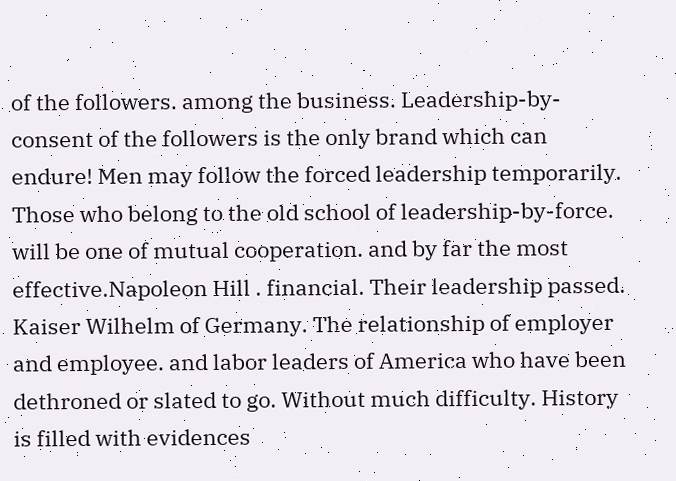of the followers. among the business. Leadership-by-consent of the followers is the only brand which can endure! Men may follow the forced leadership temporarily. Those who belong to the old school of leadership-by-force. will be one of mutual cooperation. and by far the most effective.Napoleon Hill . financial. Their leadership passed. Kaiser Wilhelm of Germany. The relationship of employer and employee. and labor leaders of America who have been dethroned or slated to go. Without much difficulty. History is filled with evidences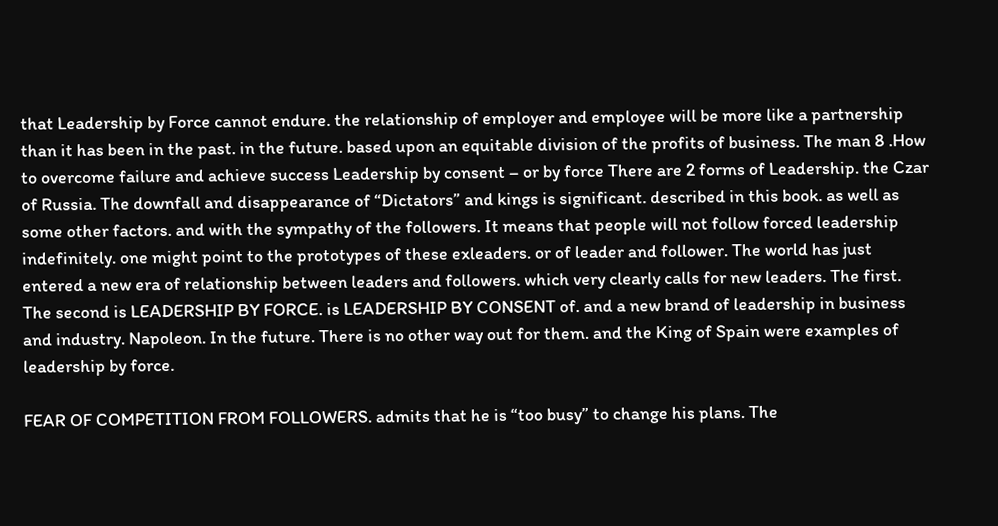that Leadership by Force cannot endure. the relationship of employer and employee will be more like a partnership than it has been in the past. in the future. based upon an equitable division of the profits of business. The man 8 .How to overcome failure and achieve success Leadership by consent – or by force There are 2 forms of Leadership. the Czar of Russia. The downfall and disappearance of “Dictators” and kings is significant. described in this book. as well as some other factors. and with the sympathy of the followers. It means that people will not follow forced leadership indefinitely. one might point to the prototypes of these exleaders. or of leader and follower. The world has just entered a new era of relationship between leaders and followers. which very clearly calls for new leaders. The first. The second is LEADERSHIP BY FORCE. is LEADERSHIP BY CONSENT of. and a new brand of leadership in business and industry. Napoleon. In the future. There is no other way out for them. and the King of Spain were examples of leadership by force.

FEAR OF COMPETITION FROM FOLLOWERS. admits that he is “too busy” to change his plans. The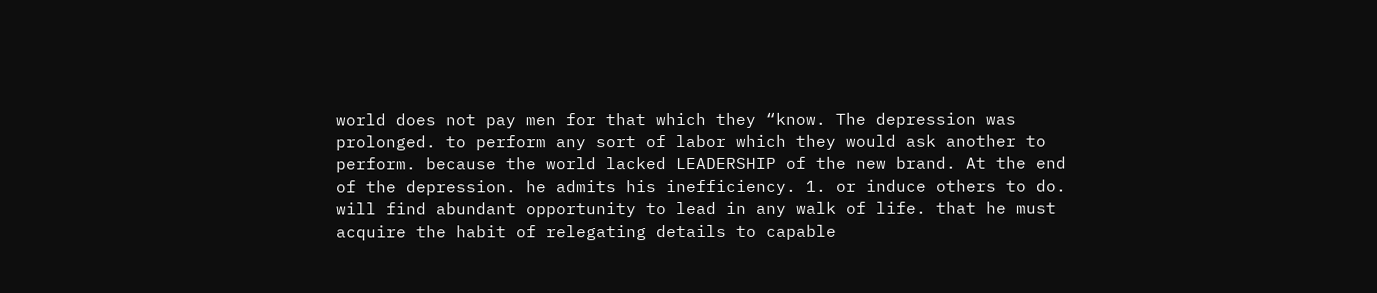world does not pay men for that which they “know. The depression was prolonged. to perform any sort of labor which they would ask another to perform. because the world lacked LEADERSHIP of the new brand. At the end of the depression. he admits his inefficiency. 1. or induce others to do. will find abundant opportunity to lead in any walk of life. that he must acquire the habit of relegating details to capable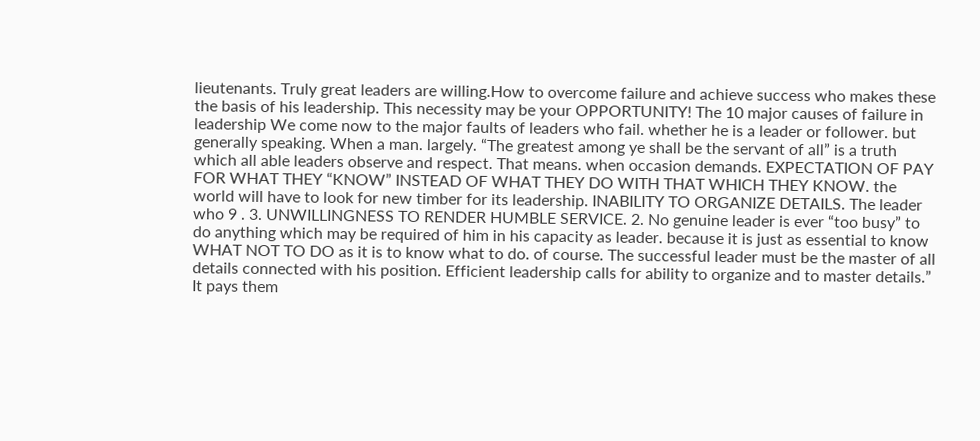lieutenants. Truly great leaders are willing.How to overcome failure and achieve success who makes these the basis of his leadership. This necessity may be your OPPORTUNITY! The 10 major causes of failure in leadership We come now to the major faults of leaders who fail. whether he is a leader or follower. but generally speaking. When a man. largely. “The greatest among ye shall be the servant of all” is a truth which all able leaders observe and respect. That means. when occasion demands. EXPECTATION OF PAY FOR WHAT THEY “KNOW” INSTEAD OF WHAT THEY DO WITH THAT WHICH THEY KNOW. the world will have to look for new timber for its leadership. INABILITY TO ORGANIZE DETAILS. The leader who 9 . 3. UNWILLINGNESS TO RENDER HUMBLE SERVICE. 2. No genuine leader is ever “too busy” to do anything which may be required of him in his capacity as leader. because it is just as essential to know WHAT NOT TO DO as it is to know what to do. of course. The successful leader must be the master of all details connected with his position. Efficient leadership calls for ability to organize and to master details.” It pays them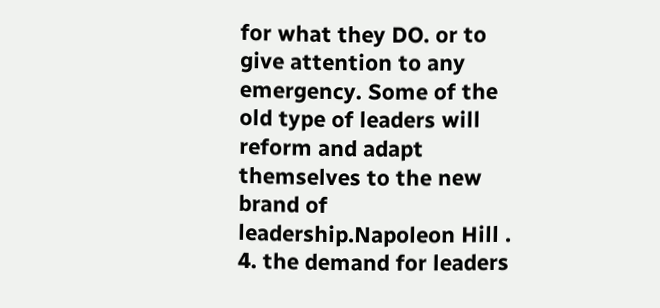for what they DO. or to give attention to any emergency. Some of the old type of leaders will reform and adapt themselves to the new brand of leadership.Napoleon Hill . 4. the demand for leaders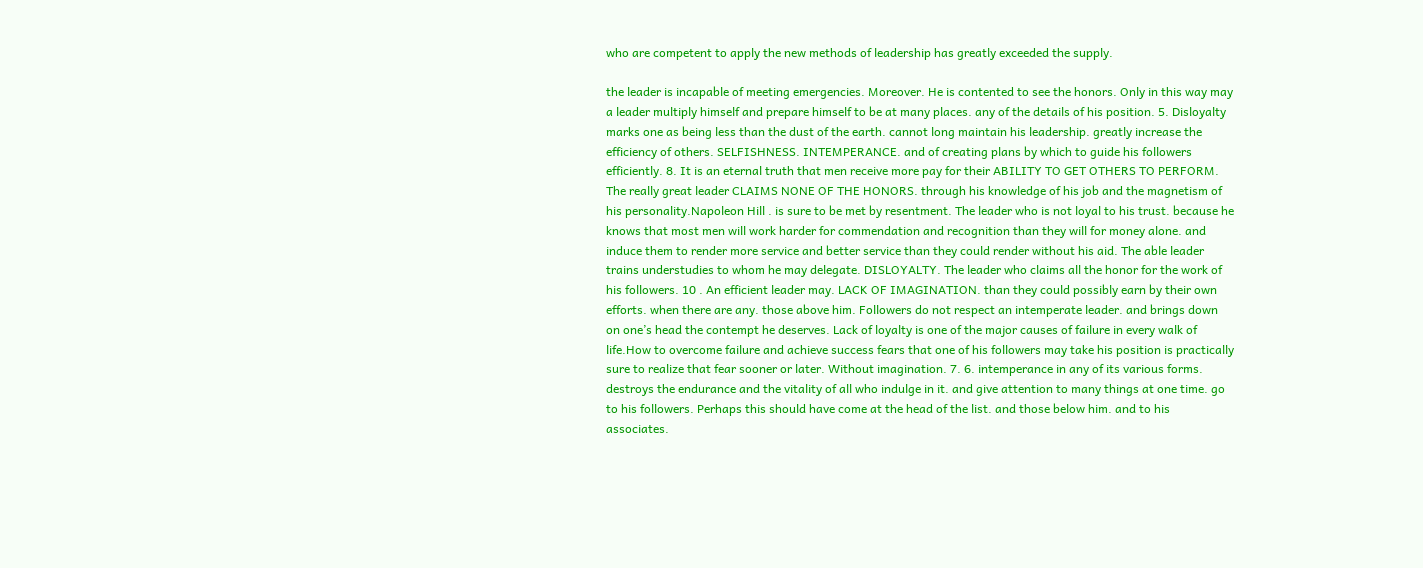who are competent to apply the new methods of leadership has greatly exceeded the supply.

the leader is incapable of meeting emergencies. Moreover. He is contented to see the honors. Only in this way may a leader multiply himself and prepare himself to be at many places. any of the details of his position. 5. Disloyalty marks one as being less than the dust of the earth. cannot long maintain his leadership. greatly increase the efficiency of others. SELFISHNESS. INTEMPERANCE. and of creating plans by which to guide his followers efficiently. 8. It is an eternal truth that men receive more pay for their ABILITY TO GET OTHERS TO PERFORM. The really great leader CLAIMS NONE OF THE HONORS. through his knowledge of his job and the magnetism of his personality.Napoleon Hill . is sure to be met by resentment. The leader who is not loyal to his trust. because he knows that most men will work harder for commendation and recognition than they will for money alone. and induce them to render more service and better service than they could render without his aid. The able leader trains understudies to whom he may delegate. DISLOYALTY. The leader who claims all the honor for the work of his followers. 10 . An efficient leader may. LACK OF IMAGINATION. than they could possibly earn by their own efforts. when there are any. those above him. Followers do not respect an intemperate leader. and brings down on one’s head the contempt he deserves. Lack of loyalty is one of the major causes of failure in every walk of life.How to overcome failure and achieve success fears that one of his followers may take his position is practically sure to realize that fear sooner or later. Without imagination. 7. 6. intemperance in any of its various forms. destroys the endurance and the vitality of all who indulge in it. and give attention to many things at one time. go to his followers. Perhaps this should have come at the head of the list. and those below him. and to his associates.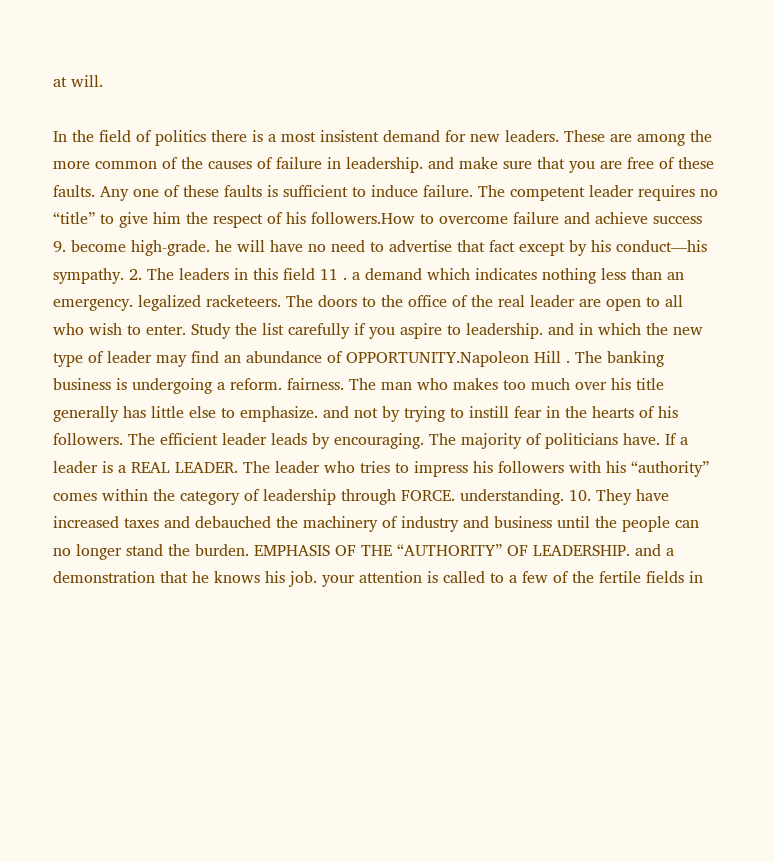at will.

In the field of politics there is a most insistent demand for new leaders. These are among the more common of the causes of failure in leadership. and make sure that you are free of these faults. Any one of these faults is sufficient to induce failure. The competent leader requires no “title” to give him the respect of his followers.How to overcome failure and achieve success 9. become high-grade. he will have no need to advertise that fact except by his conduct—his sympathy. 2. The leaders in this field 11 . a demand which indicates nothing less than an emergency. legalized racketeers. The doors to the office of the real leader are open to all who wish to enter. Study the list carefully if you aspire to leadership. and in which the new type of leader may find an abundance of OPPORTUNITY.Napoleon Hill . The banking business is undergoing a reform. fairness. The man who makes too much over his title generally has little else to emphasize. and not by trying to instill fear in the hearts of his followers. The efficient leader leads by encouraging. The majority of politicians have. If a leader is a REAL LEADER. The leader who tries to impress his followers with his “authority” comes within the category of leadership through FORCE. understanding. 10. They have increased taxes and debauched the machinery of industry and business until the people can no longer stand the burden. EMPHASIS OF THE “AUTHORITY” OF LEADERSHIP. and a demonstration that he knows his job. your attention is called to a few of the fertile fields in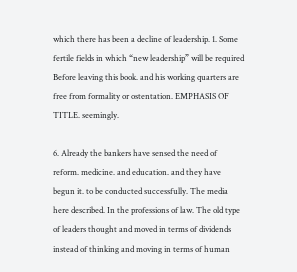which there has been a decline of leadership. 1. Some fertile fields in which “new leadership” will be required Before leaving this book. and his working quarters are free from formality or ostentation. EMPHASIS OF TITLE. seemingly.

6. Already the bankers have sensed the need of reform. medicine. and education. and they have begun it. to be conducted successfully. The media here described. In the professions of law. The old type of leaders thought and moved in terms of dividends instead of thinking and moving in terms of human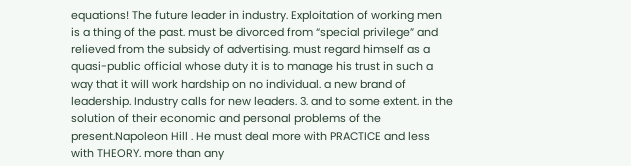equations! The future leader in industry. Exploitation of working men is a thing of the past. must be divorced from “special privilege” and relieved from the subsidy of advertising. must regard himself as a quasi-public official whose duty it is to manage his trust in such a way that it will work hardship on no individual. a new brand of leadership. Industry calls for new leaders. 3. and to some extent. in the solution of their economic and personal problems of the present.Napoleon Hill . He must deal more with PRACTICE and less with THEORY. more than any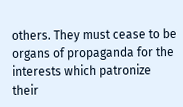others. They must cease to be organs of propaganda for the interests which patronize their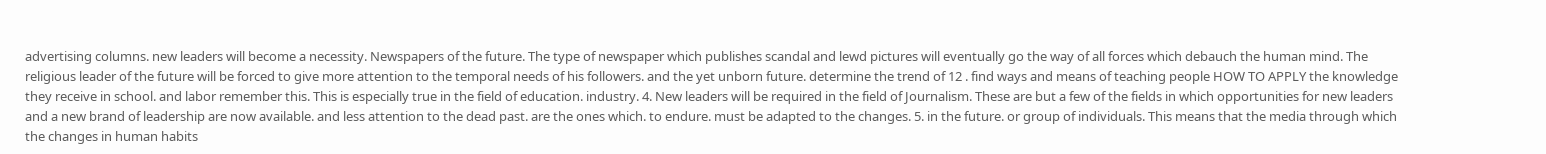advertising columns. new leaders will become a necessity. Newspapers of the future. The type of newspaper which publishes scandal and lewd pictures will eventually go the way of all forces which debauch the human mind. The religious leader of the future will be forced to give more attention to the temporal needs of his followers. and the yet unborn future. determine the trend of 12 . find ways and means of teaching people HOW TO APPLY the knowledge they receive in school. and labor remember this. This is especially true in the field of education. industry. 4. New leaders will be required in the field of Journalism. These are but a few of the fields in which opportunities for new leaders and a new brand of leadership are now available. and less attention to the dead past. are the ones which. to endure. must be adapted to the changes. 5. in the future. or group of individuals. This means that the media through which the changes in human habits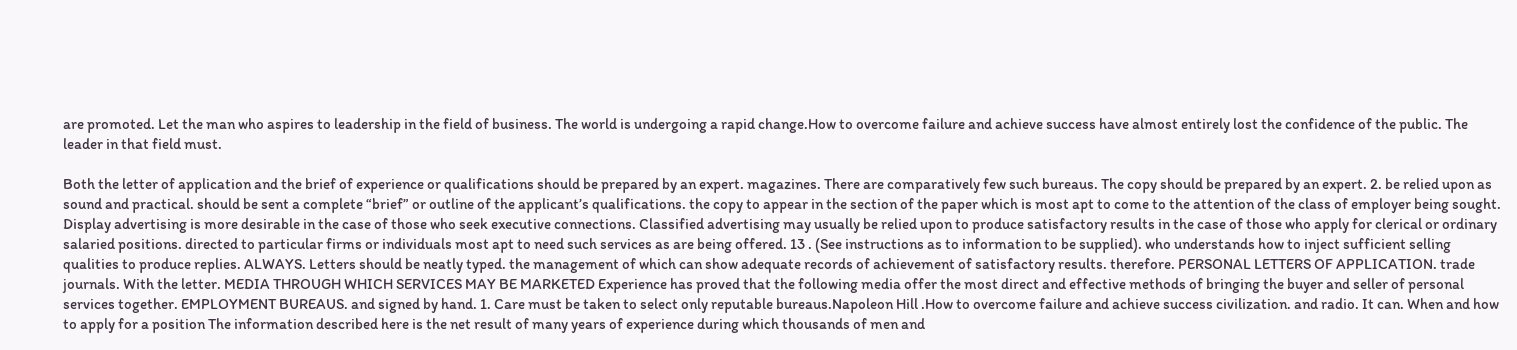are promoted. Let the man who aspires to leadership in the field of business. The world is undergoing a rapid change.How to overcome failure and achieve success have almost entirely lost the confidence of the public. The leader in that field must.

Both the letter of application and the brief of experience or qualifications should be prepared by an expert. magazines. There are comparatively few such bureaus. The copy should be prepared by an expert. 2. be relied upon as sound and practical. should be sent a complete “brief” or outline of the applicant’s qualifications. the copy to appear in the section of the paper which is most apt to come to the attention of the class of employer being sought. Display advertising is more desirable in the case of those who seek executive connections. Classified advertising may usually be relied upon to produce satisfactory results in the case of those who apply for clerical or ordinary salaried positions. directed to particular firms or individuals most apt to need such services as are being offered. 13 . (See instructions as to information to be supplied). who understands how to inject sufficient selling qualities to produce replies. ALWAYS. Letters should be neatly typed. the management of which can show adequate records of achievement of satisfactory results. therefore. PERSONAL LETTERS OF APPLICATION. trade journals. With the letter. MEDIA THROUGH WHICH SERVICES MAY BE MARKETED Experience has proved that the following media offer the most direct and effective methods of bringing the buyer and seller of personal services together. EMPLOYMENT BUREAUS. and signed by hand. 1. Care must be taken to select only reputable bureaus.Napoleon Hill .How to overcome failure and achieve success civilization. and radio. It can. When and how to apply for a position The information described here is the net result of many years of experience during which thousands of men and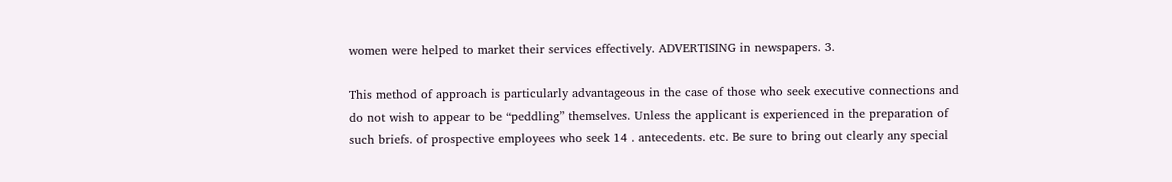women were helped to market their services effectively. ADVERTISING in newspapers. 3.

This method of approach is particularly advantageous in the case of those who seek executive connections and do not wish to appear to be “peddling” themselves. Unless the applicant is experienced in the preparation of such briefs. of prospective employees who seek 14 . antecedents. etc. Be sure to bring out clearly any special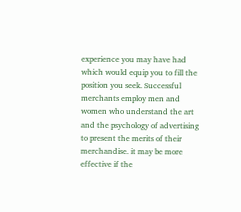experience you may have had which would equip you to fill the position you seek. Successful merchants employ men and women who understand the art and the psychology of advertising to present the merits of their merchandise. it may be more effective if the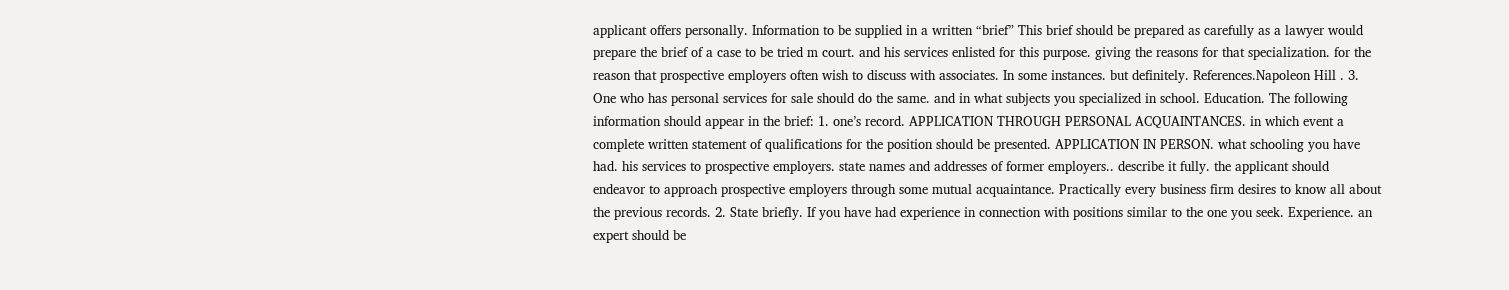applicant offers personally. Information to be supplied in a written “brief” This brief should be prepared as carefully as a lawyer would prepare the brief of a case to be tried m court. and his services enlisted for this purpose. giving the reasons for that specialization. for the reason that prospective employers often wish to discuss with associates. In some instances. but definitely. References.Napoleon Hill . 3. One who has personal services for sale should do the same. and in what subjects you specialized in school. Education. The following information should appear in the brief: 1. one’s record. APPLICATION THROUGH PERSONAL ACQUAINTANCES. in which event a complete written statement of qualifications for the position should be presented. APPLICATION IN PERSON. what schooling you have had. his services to prospective employers. state names and addresses of former employers.. describe it fully. the applicant should endeavor to approach prospective employers through some mutual acquaintance. Practically every business firm desires to know all about the previous records. 2. State briefly. If you have had experience in connection with positions similar to the one you seek. Experience. an expert should be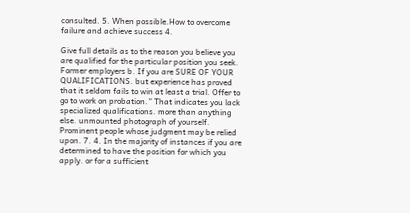consulted. 5. When possible.How to overcome failure and achieve success 4.

Give full details as to the reason you believe you are qualified for the particular position you seek. Former employers b. If you are SURE OF YOUR QUALIFICATIONS. but experience has proved that it seldom fails to win at least a trial. Offer to go to work on probation.” That indicates you lack specialized qualifications. more than anything else. unmounted photograph of yourself. Prominent people whose judgment may be relied upon. 7. 4. In the majority of instances if you are determined to have the position for which you apply. or for a sufficient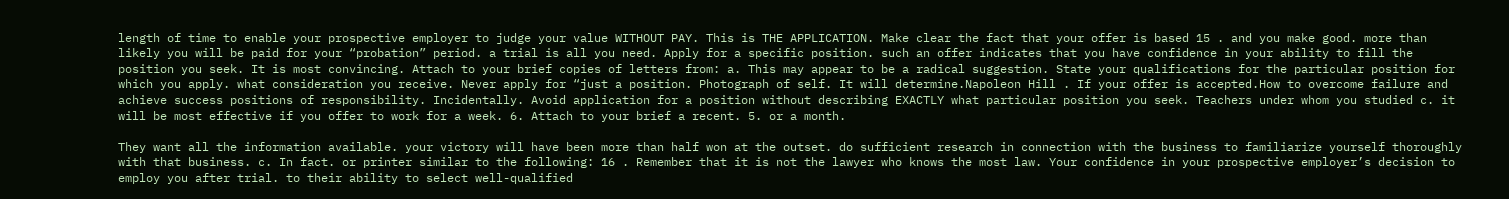length of time to enable your prospective employer to judge your value WITHOUT PAY. This is THE APPLICATION. Make clear the fact that your offer is based 15 . and you make good. more than likely you will be paid for your “probation” period. a trial is all you need. Apply for a specific position. such an offer indicates that you have confidence in your ability to fill the position you seek. It is most convincing. Attach to your brief copies of letters from: a. This may appear to be a radical suggestion. State your qualifications for the particular position for which you apply. what consideration you receive. Never apply for “just a position. Photograph of self. It will determine.Napoleon Hill . If your offer is accepted.How to overcome failure and achieve success positions of responsibility. Incidentally. Avoid application for a position without describing EXACTLY what particular position you seek. Teachers under whom you studied c. it will be most effective if you offer to work for a week. 6. Attach to your brief a recent. 5. or a month.

They want all the information available. your victory will have been more than half won at the outset. do sufficient research in connection with the business to familiarize yourself thoroughly with that business. c. In fact. or printer similar to the following: 16 . Remember that it is not the lawyer who knows the most law. Your confidence in your prospective employer’s decision to employ you after trial. to their ability to select well-qualified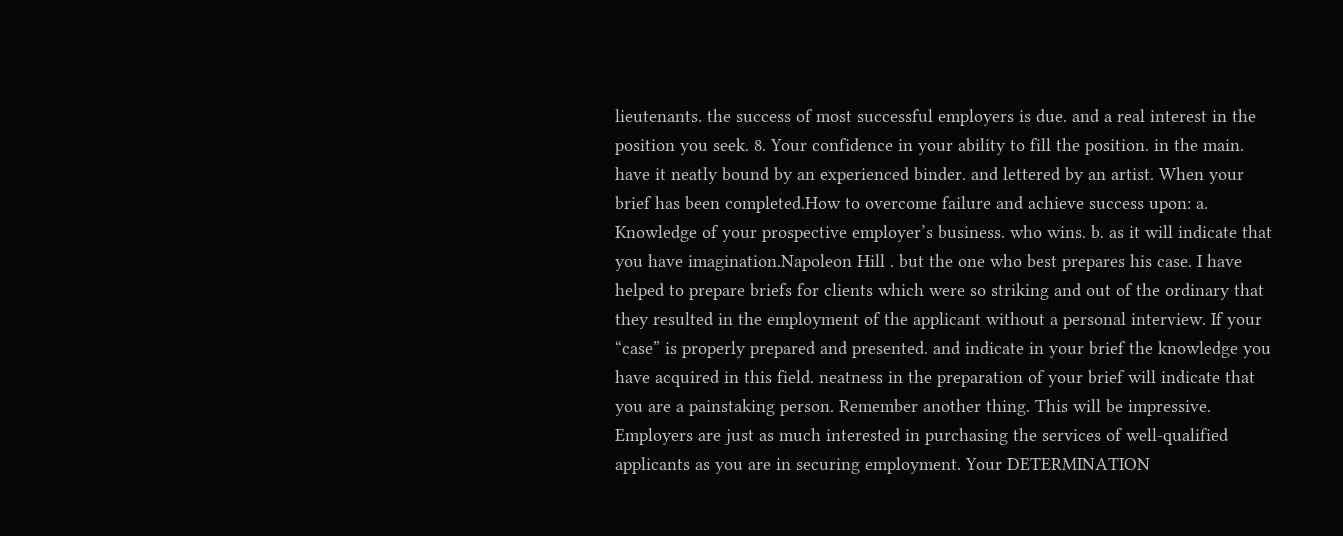lieutenants. the success of most successful employers is due. and a real interest in the position you seek. 8. Your confidence in your ability to fill the position. in the main. have it neatly bound by an experienced binder. and lettered by an artist. When your brief has been completed.How to overcome failure and achieve success upon: a. Knowledge of your prospective employer’s business. who wins. b. as it will indicate that you have imagination.Napoleon Hill . but the one who best prepares his case. I have helped to prepare briefs for clients which were so striking and out of the ordinary that they resulted in the employment of the applicant without a personal interview. If your “case” is properly prepared and presented. and indicate in your brief the knowledge you have acquired in this field. neatness in the preparation of your brief will indicate that you are a painstaking person. Remember another thing. This will be impressive. Employers are just as much interested in purchasing the services of well-qualified applicants as you are in securing employment. Your DETERMINATION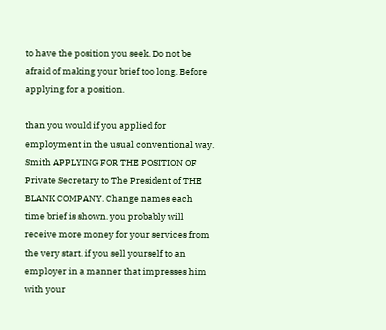to have the position you seek. Do not be afraid of making your brief too long. Before applying for a position.

than you would if you applied for employment in the usual conventional way. Smith APPLYING FOR THE POSITION OF Private Secretary to The President of THE BLANK COMPANY. Change names each time brief is shown. you probably will receive more money for your services from the very start. if you sell yourself to an employer in a manner that impresses him with your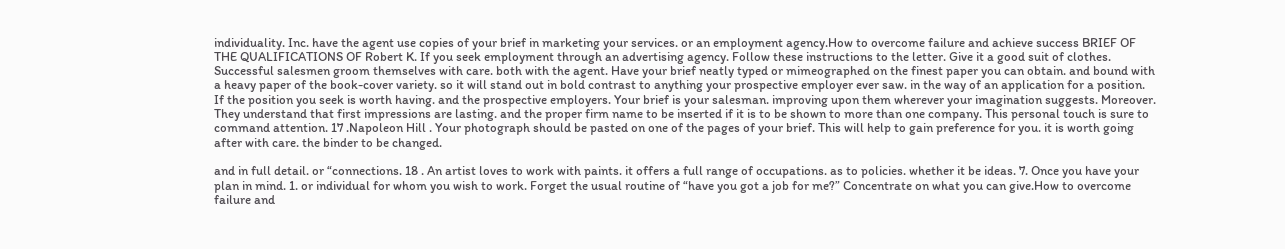individuality. Inc. have the agent use copies of your brief in marketing your services. or an employment agency.How to overcome failure and achieve success BRIEF OF THE QUALIFICATIONS OF Robert K. If you seek employment through an advertising agency. Follow these instructions to the letter. Give it a good suit of clothes. Successful salesmen groom themselves with care. both with the agent. Have your brief neatly typed or mimeographed on the finest paper you can obtain. and bound with a heavy paper of the book-cover variety. so it will stand out in bold contrast to anything your prospective employer ever saw. in the way of an application for a position. If the position you seek is worth having. and the prospective employers. Your brief is your salesman. improving upon them wherever your imagination suggests. Moreover. They understand that first impressions are lasting. and the proper firm name to be inserted if it is to be shown to more than one company. This personal touch is sure to command attention. 17 .Napoleon Hill . Your photograph should be pasted on one of the pages of your brief. This will help to gain preference for you. it is worth going after with care. the binder to be changed.

and in full detail. or “connections. 18 . An artist loves to work with paints. it offers a full range of occupations. as to policies. whether it be ideas. 7. Once you have your plan in mind. 1. or individual for whom you wish to work. Forget the usual routine of “have you got a job for me?” Concentrate on what you can give.How to overcome failure and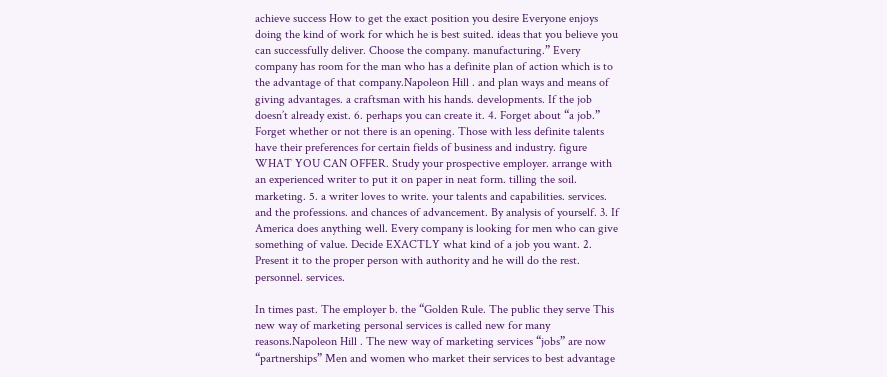achieve success How to get the exact position you desire Everyone enjoys doing the kind of work for which he is best suited. ideas that you believe you can successfully deliver. Choose the company. manufacturing.” Every company has room for the man who has a definite plan of action which is to the advantage of that company.Napoleon Hill . and plan ways and means of giving advantages. a craftsman with his hands. developments. If the job doesn’t already exist. 6. perhaps you can create it. 4. Forget about “a job.” Forget whether or not there is an opening. Those with less definite talents have their preferences for certain fields of business and industry. figure WHAT YOU CAN OFFER. Study your prospective employer. arrange with an experienced writer to put it on paper in neat form. tilling the soil. marketing. 5. a writer loves to write. your talents and capabilities. services. and the professions. and chances of advancement. By analysis of yourself. 3. If America does anything well. Every company is looking for men who can give something of value. Decide EXACTLY what kind of a job you want. 2. Present it to the proper person with authority and he will do the rest. personnel. services.

In times past. The employer b. the “Golden Rule. The public they serve This new way of marketing personal services is called new for many reasons.Napoleon Hill . The new way of marketing services “jobs” are now “partnerships” Men and women who market their services to best advantage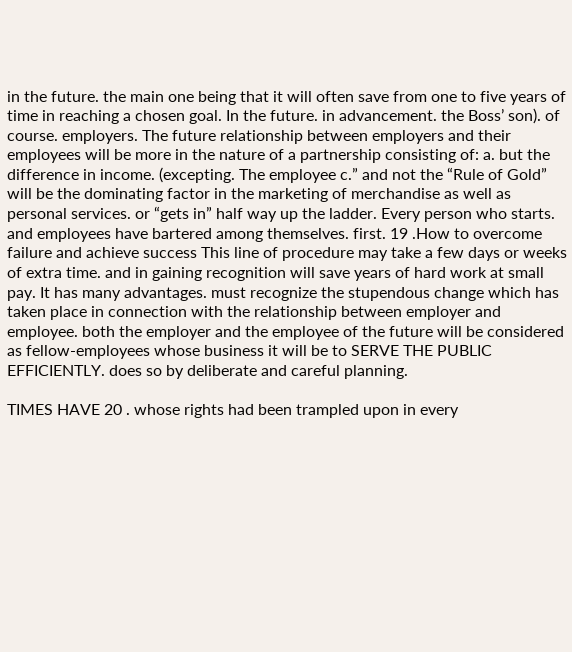in the future. the main one being that it will often save from one to five years of time in reaching a chosen goal. In the future. in advancement. the Boss’ son). of course. employers. The future relationship between employers and their employees will be more in the nature of a partnership consisting of: a. but the difference in income. (excepting. The employee c.” and not the “Rule of Gold” will be the dominating factor in the marketing of merchandise as well as personal services. or “gets in” half way up the ladder. Every person who starts. and employees have bartered among themselves. first. 19 .How to overcome failure and achieve success This line of procedure may take a few days or weeks of extra time. and in gaining recognition will save years of hard work at small pay. It has many advantages. must recognize the stupendous change which has taken place in connection with the relationship between employer and employee. both the employer and the employee of the future will be considered as fellow-employees whose business it will be to SERVE THE PUBLIC EFFICIENTLY. does so by deliberate and careful planning.

TIMES HAVE 20 . whose rights had been trampled upon in every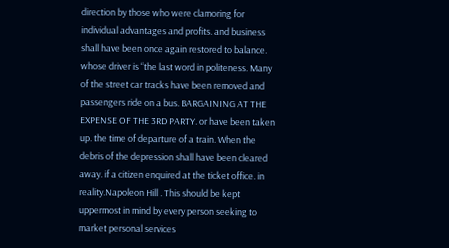direction by those who were clamoring for individual advantages and profits. and business shall have been once again restored to balance. whose driver is “the last word in politeness. Many of the street car tracks have been removed and passengers ride on a bus. BARGAINING AT THE EXPENSE OF THE 3RD PARTY. or have been taken up. the time of departure of a train. When the debris of the depression shall have been cleared away. if a citizen enquired at the ticket office. in reality.Napoleon Hill . This should be kept uppermost in mind by every person seeking to market personal services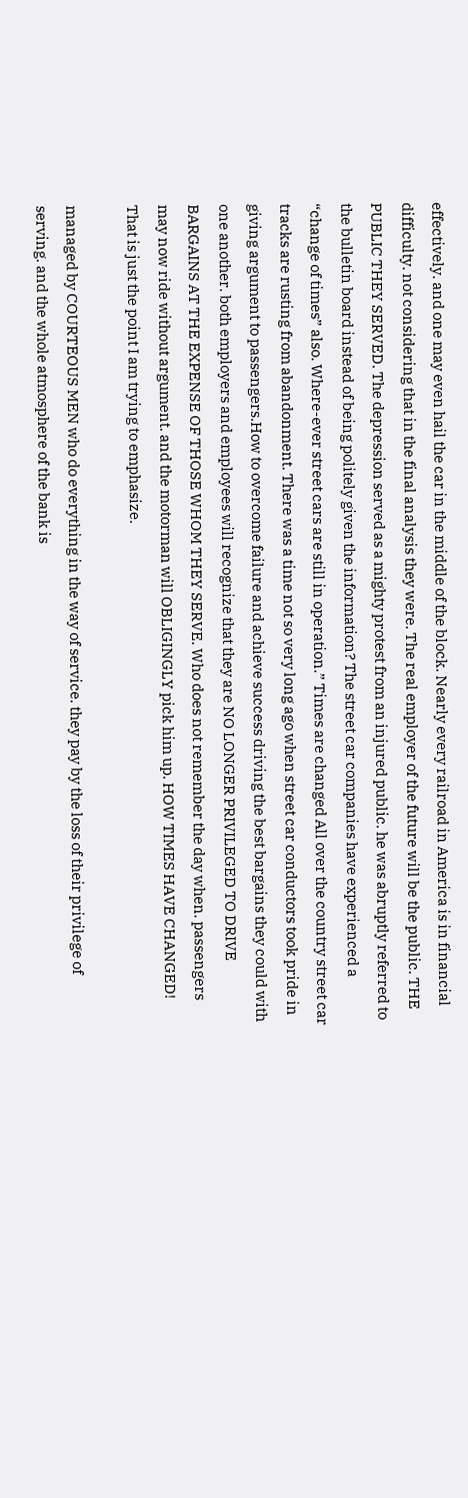effectively. and one may even hail the car in the middle of the block. Nearly every railroad in America is in financial difficulty. not considering that in the final analysis they were. The real employer of the future will be the public. THE PUBLIC THEY SERVED. The depression served as a mighty protest from an injured public. he was abruptly referred to the bulletin board instead of being politely given the information? The street car companies have experienced a “change of times” also. Where-ever street cars are still in operation.” Times are changed All over the country street car tracks are rusting from abandonment. There was a time not so very long ago when street car conductors took pride in giving argument to passengers.How to overcome failure and achieve success driving the best bargains they could with one another. both employers and employees will recognize that they are NO LONGER PRIVILEGED TO DRIVE BARGAINS AT THE EXPENSE OF THOSE WHOM THEY SERVE. Who does not remember the day when. passengers may now ride without argument. and the motorman will OBLIGINGLY pick him up. HOW TIMES HAVE CHANGED! That is just the point I am trying to emphasize.

managed by COURTEOUS MEN who do everything in the way of service. they pay by the loss of their privilege of serving. and the whole atmosphere of the bank is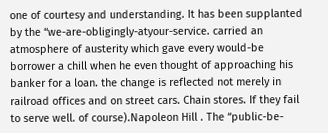one of courtesy and understanding. It has been supplanted by the “we-are-obligingly-atyour-service. carried an atmosphere of austerity which gave every would-be borrower a chill when he even thought of approaching his banker for a loan. the change is reflected not merely in railroad offices and on street cars. Chain stores. If they fail to serve well. of course).Napoleon Hill . The “public-be-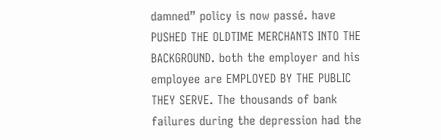damned” policy is now passé. have PUSHED THE OLDTIME MERCHANTS INTO THE BACKGROUND. both the employer and his employee are EMPLOYED BY THE PUBLIC THEY SERVE. The thousands of bank failures during the depression had the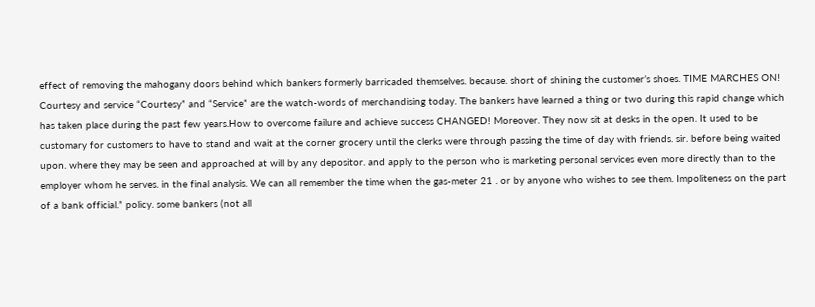effect of removing the mahogany doors behind which bankers formerly barricaded themselves. because. short of shining the customer’s shoes. TIME MARCHES ON! Courtesy and service “Courtesy” and “Service” are the watch-words of merchandising today. The bankers have learned a thing or two during this rapid change which has taken place during the past few years.How to overcome failure and achieve success CHANGED! Moreover. They now sit at desks in the open. It used to be customary for customers to have to stand and wait at the corner grocery until the clerks were through passing the time of day with friends. sir. before being waited upon. where they may be seen and approached at will by any depositor. and apply to the person who is marketing personal services even more directly than to the employer whom he serves. in the final analysis. We can all remember the time when the gas-meter 21 . or by anyone who wishes to see them. Impoliteness on the part of a bank official.” policy. some bankers (not all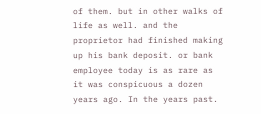of them. but in other walks of life as well. and the proprietor had finished making up his bank deposit. or bank employee today is as rare as it was conspicuous a dozen years ago. In the years past.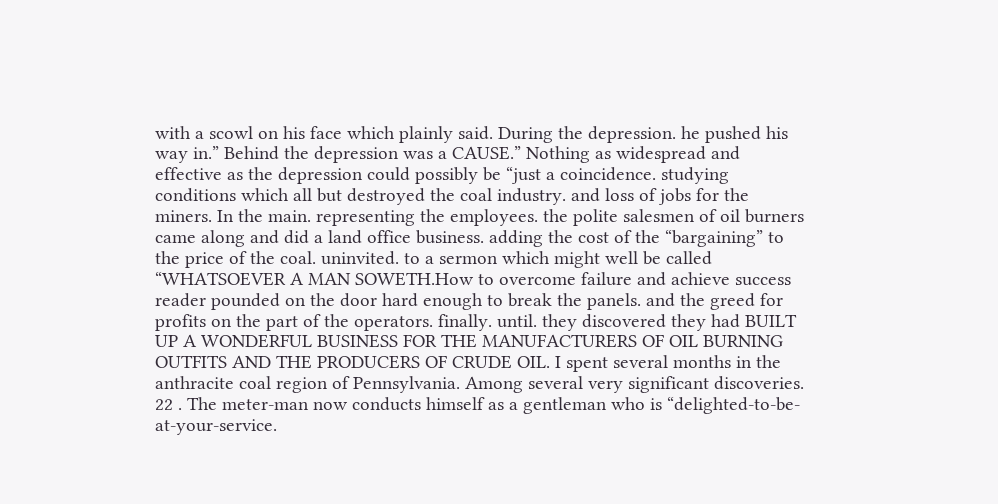with a scowl on his face which plainly said. During the depression. he pushed his way in.” Behind the depression was a CAUSE.” Nothing as widespread and effective as the depression could possibly be “just a coincidence. studying conditions which all but destroyed the coal industry. and loss of jobs for the miners. In the main. representing the employees. the polite salesmen of oil burners came along and did a land office business. adding the cost of the “bargaining” to the price of the coal. uninvited. to a sermon which might well be called “WHATSOEVER A MAN SOWETH.How to overcome failure and achieve success reader pounded on the door hard enough to break the panels. and the greed for profits on the part of the operators. finally. until. they discovered they had BUILT UP A WONDERFUL BUSINESS FOR THE MANUFACTURERS OF OIL BURNING OUTFITS AND THE PRODUCERS OF CRUDE OIL. I spent several months in the anthracite coal region of Pennsylvania. Among several very significant discoveries. 22 . The meter-man now conducts himself as a gentleman who is “delighted-to-be-at-your-service.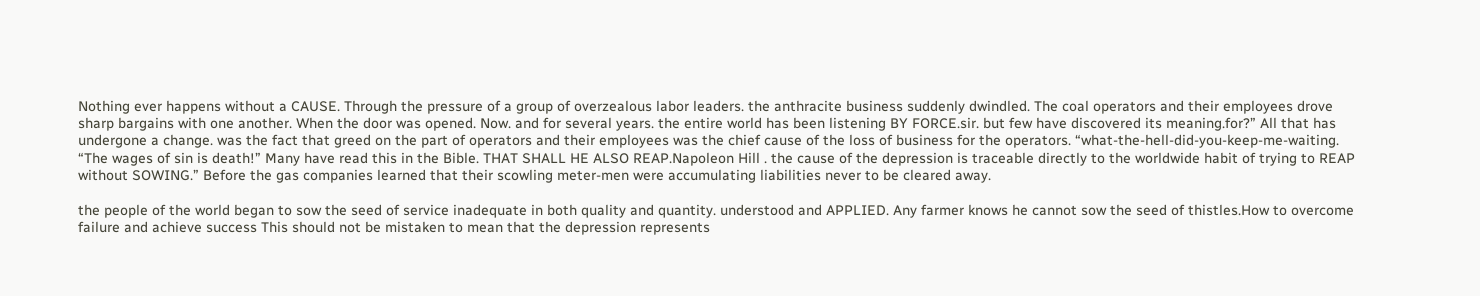Nothing ever happens without a CAUSE. Through the pressure of a group of overzealous labor leaders. the anthracite business suddenly dwindled. The coal operators and their employees drove sharp bargains with one another. When the door was opened. Now. and for several years. the entire world has been listening BY FORCE.sir. but few have discovered its meaning.for?” All that has undergone a change. was the fact that greed on the part of operators and their employees was the chief cause of the loss of business for the operators. “what-the-hell-did-you-keep-me-waiting. “The wages of sin is death!” Many have read this in the Bible. THAT SHALL HE ALSO REAP.Napoleon Hill . the cause of the depression is traceable directly to the worldwide habit of trying to REAP without SOWING.” Before the gas companies learned that their scowling meter-men were accumulating liabilities never to be cleared away.

the people of the world began to sow the seed of service inadequate in both quality and quantity. understood and APPLIED. Any farmer knows he cannot sow the seed of thistles.How to overcome failure and achieve success This should not be mistaken to mean that the depression represents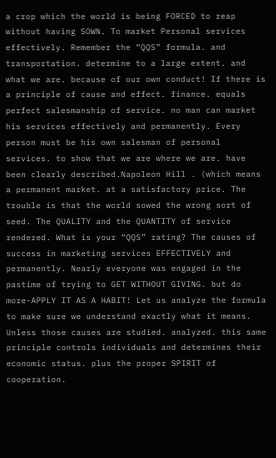a crop which the world is being FORCED to reap without having SOWN. To market Personal services effectively. Remember the “QQS” formula. and transportation. determine to a large extent. and what we are. because of our own conduct! If there is a principle of cause and effect. finance. equals perfect salesmanship of service. no man can market his services effectively and permanently. Every person must be his own salesman of personal services. to show that we are where we are. have been clearly described.Napoleon Hill . (which means a permanent market. at a satisfactory price. The trouble is that the world sowed the wrong sort of seed. The QUALITY and the QUANTITY of service rendered. What is your “QQS” rating? The causes of success in marketing services EFFECTIVELY and permanently. Nearly everyone was engaged in the pastime of trying to GET WITHOUT GIVING. but do more-APPLY IT AS A HABIT! Let us analyze the formula to make sure we understand exactly what it means. Unless those causes are studied. analyzed. this same principle controls individuals and determines their economic status. plus the proper SPIRIT of cooperation.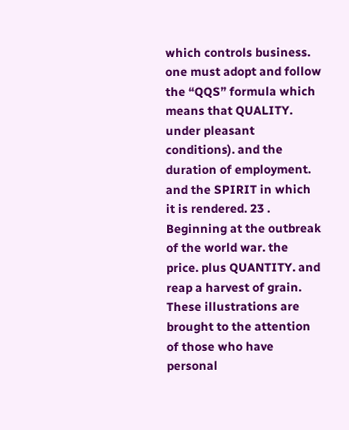which controls business. one must adopt and follow the “QQS” formula which means that QUALITY. under pleasant conditions). and the duration of employment. and the SPIRIT in which it is rendered. 23 . Beginning at the outbreak of the world war. the price. plus QUANTITY. and reap a harvest of grain. These illustrations are brought to the attention of those who have personal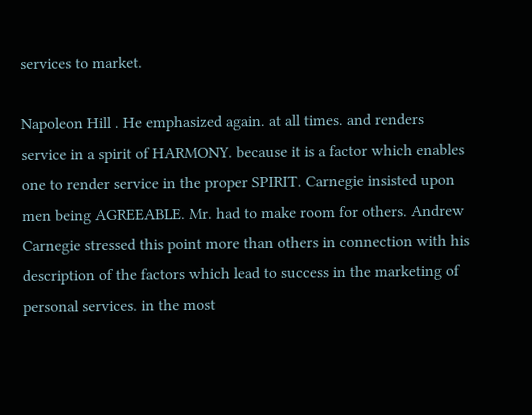services to market.

Napoleon Hill . He emphasized again. at all times. and renders service in a spirit of HARMONY. because it is a factor which enables one to render service in the proper SPIRIT. Carnegie insisted upon men being AGREEABLE. Mr. had to make room for others. Andrew Carnegie stressed this point more than others in connection with his description of the factors which lead to success in the marketing of personal services. in the most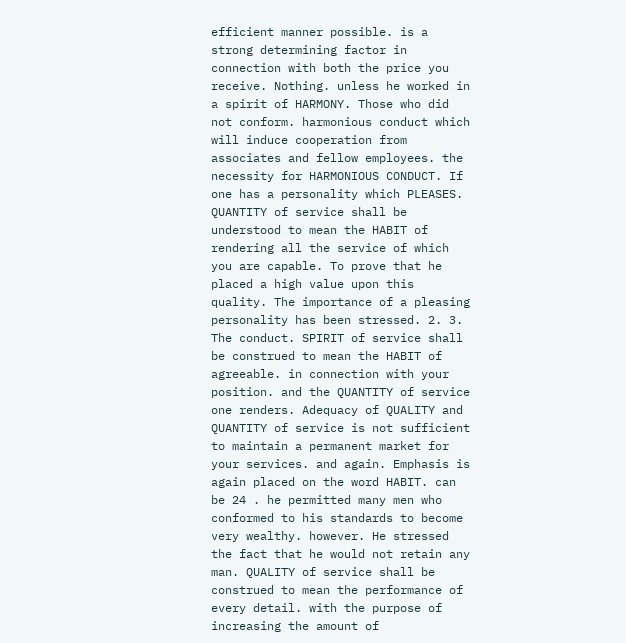efficient manner possible. is a strong determining factor in connection with both the price you receive. Nothing. unless he worked in a spirit of HARMONY. Those who did not conform. harmonious conduct which will induce cooperation from associates and fellow employees. the necessity for HARMONIOUS CONDUCT. If one has a personality which PLEASES. QUANTITY of service shall be understood to mean the HABIT of rendering all the service of which you are capable. To prove that he placed a high value upon this quality. The importance of a pleasing personality has been stressed. 2. 3. The conduct. SPIRIT of service shall be construed to mean the HABIT of agreeable. in connection with your position. and the QUANTITY of service one renders. Adequacy of QUALITY and QUANTITY of service is not sufficient to maintain a permanent market for your services. and again. Emphasis is again placed on the word HABIT. can be 24 . he permitted many men who conformed to his standards to become very wealthy. however. He stressed the fact that he would not retain any man. QUALITY of service shall be construed to mean the performance of every detail. with the purpose of increasing the amount of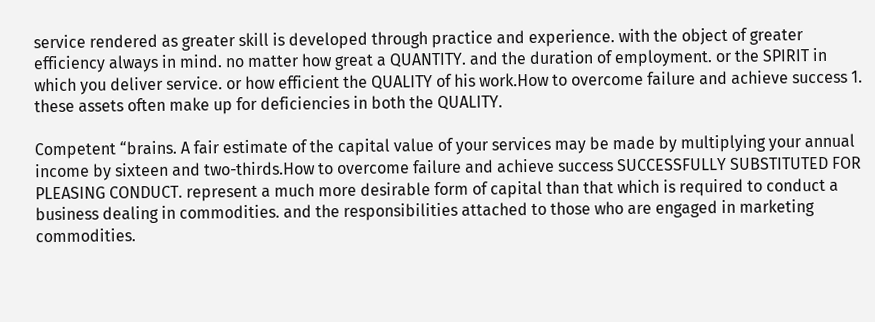service rendered as greater skill is developed through practice and experience. with the object of greater efficiency always in mind. no matter how great a QUANTITY. and the duration of employment. or the SPIRIT in which you deliver service. or how efficient the QUALITY of his work.How to overcome failure and achieve success 1. these assets often make up for deficiencies in both the QUALITY.

Competent “brains. A fair estimate of the capital value of your services may be made by multiplying your annual income by sixteen and two-thirds.How to overcome failure and achieve success SUCCESSFULLY SUBSTITUTED FOR PLEASING CONDUCT. represent a much more desirable form of capital than that which is required to conduct a business dealing in commodities. and the responsibilities attached to those who are engaged in marketing commodities.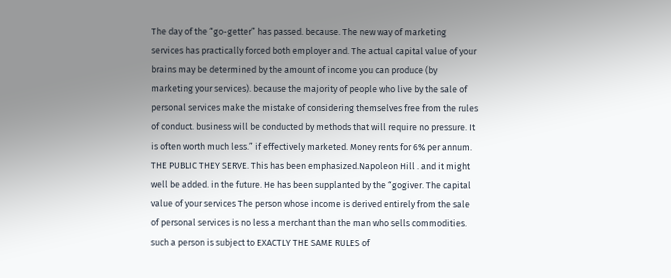The day of the “go-getter” has passed. because. The new way of marketing services has practically forced both employer and. The actual capital value of your brains may be determined by the amount of income you can produce (by marketing your services). because the majority of people who live by the sale of personal services make the mistake of considering themselves free from the rules of conduct. business will be conducted by methods that will require no pressure. It is often worth much less.” if effectively marketed. Money rents for 6% per annum. THE PUBLIC THEY SERVE. This has been emphasized.Napoleon Hill . and it might well be added. in the future. He has been supplanted by the “gogiver. The capital value of your services The person whose income is derived entirely from the sale of personal services is no less a merchant than the man who sells commodities. such a person is subject to EXACTLY THE SAME RULES of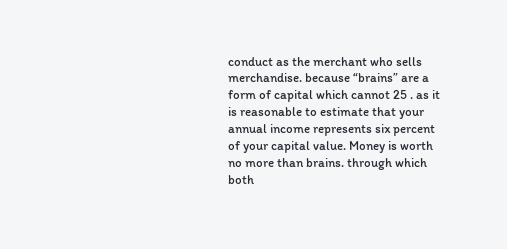conduct as the merchant who sells merchandise. because “brains” are a form of capital which cannot 25 . as it is reasonable to estimate that your annual income represents six percent of your capital value. Money is worth no more than brains. through which both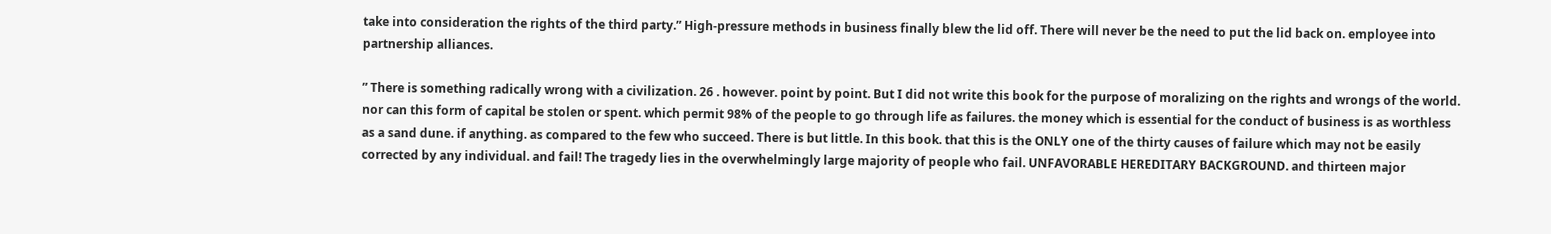take into consideration the rights of the third party.” High-pressure methods in business finally blew the lid off. There will never be the need to put the lid back on. employee into partnership alliances.

” There is something radically wrong with a civilization. 26 . however. point by point. But I did not write this book for the purpose of moralizing on the rights and wrongs of the world. nor can this form of capital be stolen or spent. which permit 98% of the people to go through life as failures. the money which is essential for the conduct of business is as worthless as a sand dune. if anything. as compared to the few who succeed. There is but little. In this book. that this is the ONLY one of the thirty causes of failure which may not be easily corrected by any individual. and fail! The tragedy lies in the overwhelmingly large majority of people who fail. UNFAVORABLE HEREDITARY BACKGROUND. and thirteen major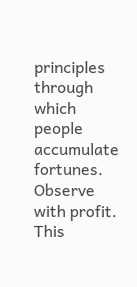principles through which people accumulate fortunes. Observe with profit. This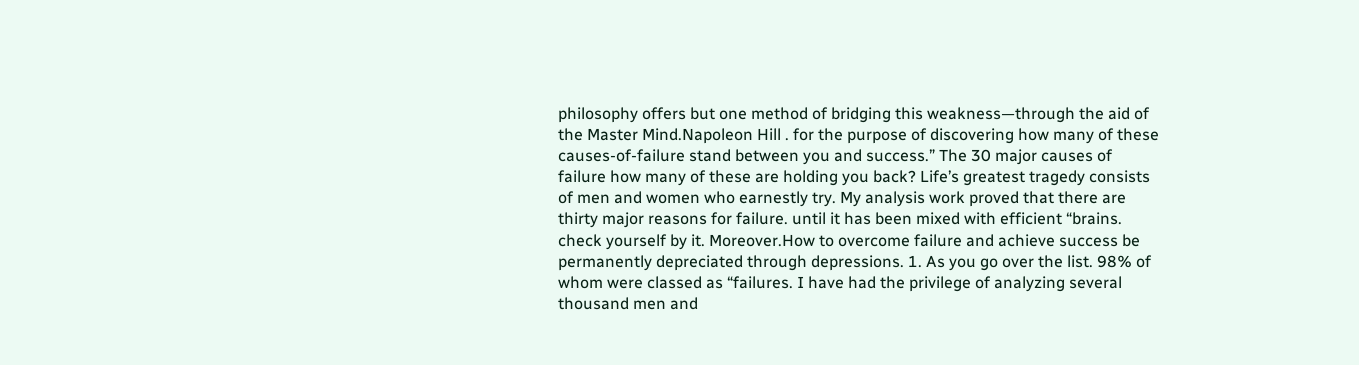philosophy offers but one method of bridging this weakness—through the aid of the Master Mind.Napoleon Hill . for the purpose of discovering how many of these causes-of-failure stand between you and success.” The 30 major causes of failure how many of these are holding you back? Life’s greatest tragedy consists of men and women who earnestly try. My analysis work proved that there are thirty major reasons for failure. until it has been mixed with efficient “brains. check yourself by it. Moreover.How to overcome failure and achieve success be permanently depreciated through depressions. 1. As you go over the list. 98% of whom were classed as “failures. I have had the privilege of analyzing several thousand men and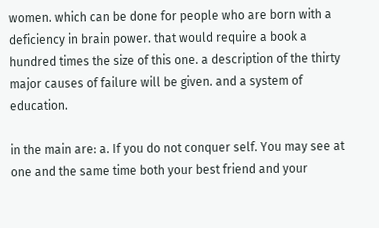women. which can be done for people who are born with a deficiency in brain power. that would require a book a hundred times the size of this one. a description of the thirty major causes of failure will be given. and a system of education.

in the main are: a. If you do not conquer self. You may see at one and the same time both your best friend and your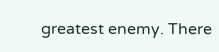greatest enemy. There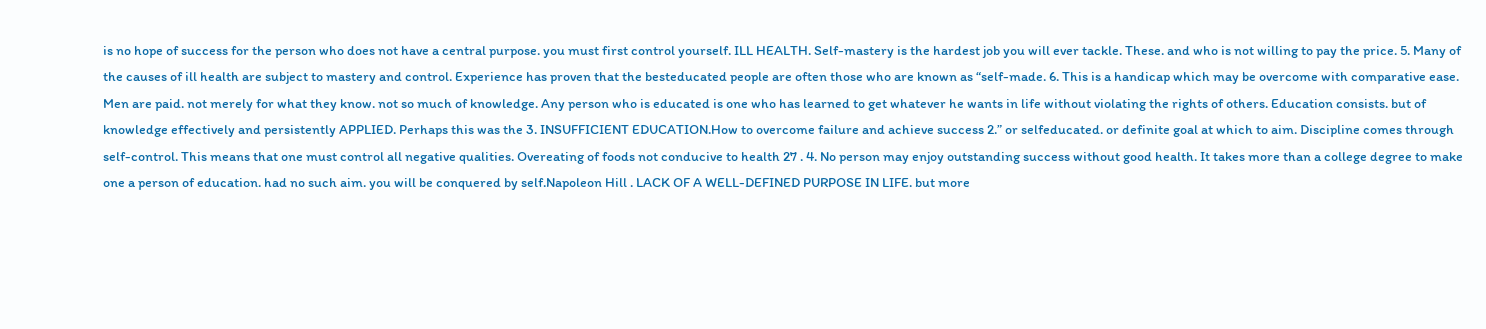is no hope of success for the person who does not have a central purpose. you must first control yourself. ILL HEALTH. Self-mastery is the hardest job you will ever tackle. These. and who is not willing to pay the price. 5. Many of the causes of ill health are subject to mastery and control. Experience has proven that the besteducated people are often those who are known as “self-made. 6. This is a handicap which may be overcome with comparative ease. Men are paid. not merely for what they know. not so much of knowledge. Any person who is educated is one who has learned to get whatever he wants in life without violating the rights of others. Education consists. but of knowledge effectively and persistently APPLIED. Perhaps this was the 3. INSUFFICIENT EDUCATION.How to overcome failure and achieve success 2.” or selfeducated. or definite goal at which to aim. Discipline comes through self-control. This means that one must control all negative qualities. Overeating of foods not conducive to health 27 . 4. No person may enjoy outstanding success without good health. It takes more than a college degree to make one a person of education. had no such aim. you will be conquered by self.Napoleon Hill . LACK OF A WELL-DEFINED PURPOSE IN LIFE. but more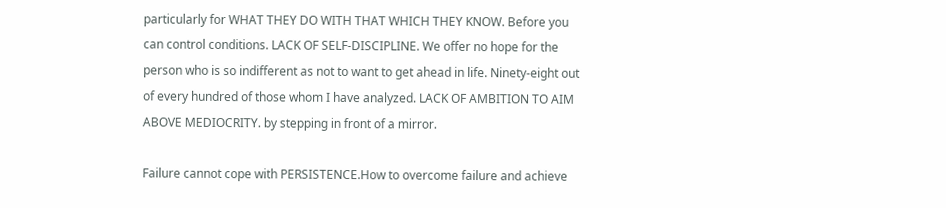particularly for WHAT THEY DO WITH THAT WHICH THEY KNOW. Before you can control conditions. LACK OF SELF-DISCIPLINE. We offer no hope for the person who is so indifferent as not to want to get ahead in life. Ninety-eight out of every hundred of those whom I have analyzed. LACK OF AMBITION TO AIM ABOVE MEDIOCRITY. by stepping in front of a mirror.

Failure cannot cope with PERSISTENCE.How to overcome failure and achieve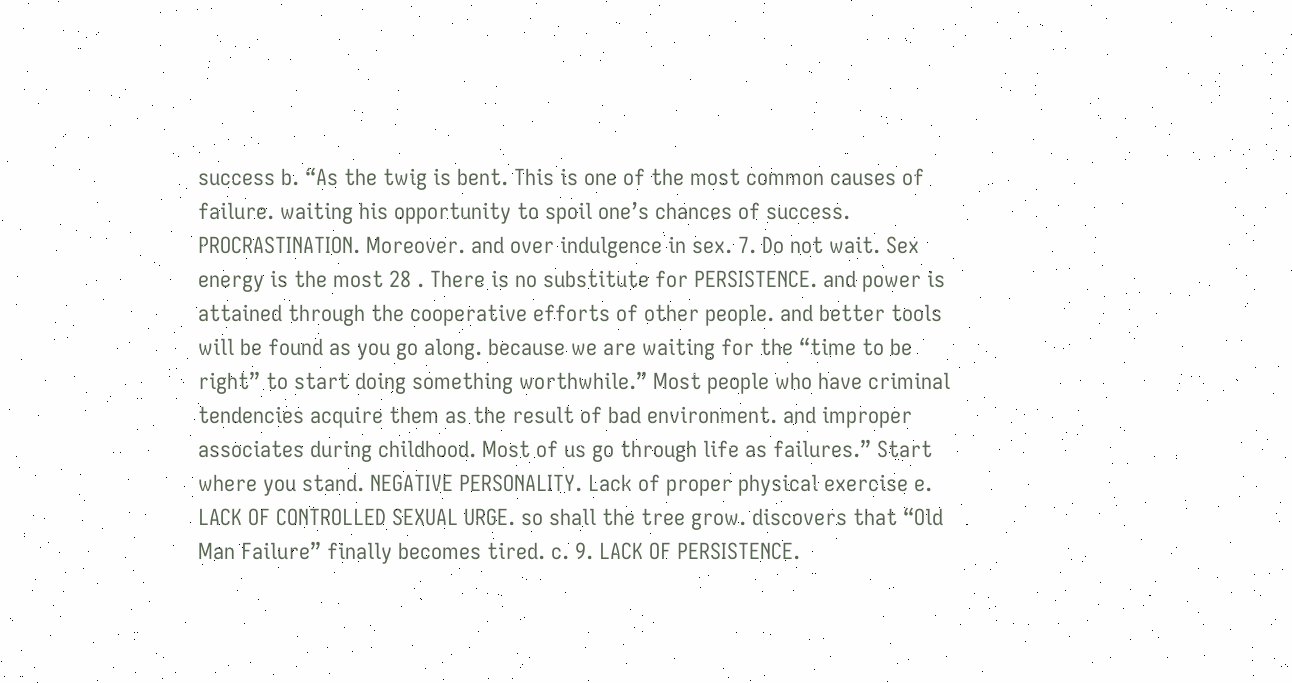success b. “As the twig is bent. This is one of the most common causes of failure. waiting his opportunity to spoil one’s chances of success. PROCRASTINATION. Moreover. and over indulgence in sex. 7. Do not wait. Sex energy is the most 28 . There is no substitute for PERSISTENCE. and power is attained through the cooperative efforts of other people. and better tools will be found as you go along. because we are waiting for the “time to be right” to start doing something worthwhile.” Most people who have criminal tendencies acquire them as the result of bad environment. and improper associates during childhood. Most of us go through life as failures.” Start where you stand. NEGATIVE PERSONALITY. Lack of proper physical exercise e. LACK OF CONTROLLED SEXUAL URGE. so shall the tree grow. discovers that “Old Man Failure” finally becomes tired. c. 9. LACK OF PERSISTENCE.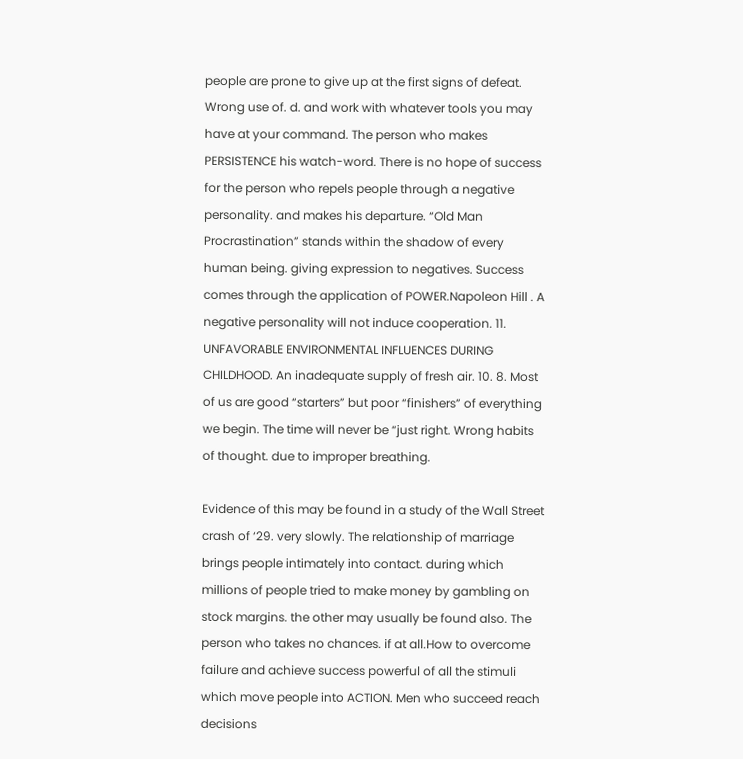people are prone to give up at the first signs of defeat. Wrong use of. d. and work with whatever tools you may have at your command. The person who makes PERSISTENCE his watch-word. There is no hope of success for the person who repels people through a negative personality. and makes his departure. “Old Man Procrastination” stands within the shadow of every human being. giving expression to negatives. Success comes through the application of POWER.Napoleon Hill . A negative personality will not induce cooperation. 11. UNFAVORABLE ENVIRONMENTAL INFLUENCES DURING CHILDHOOD. An inadequate supply of fresh air. 10. 8. Most of us are good “starters” but poor “finishers” of everything we begin. The time will never be “just right. Wrong habits of thought. due to improper breathing.

Evidence of this may be found in a study of the Wall Street crash of ‘29. very slowly. The relationship of marriage brings people intimately into contact. during which millions of people tried to make money by gambling on stock margins. the other may usually be found also. The person who takes no chances. if at all.How to overcome failure and achieve success powerful of all the stimuli which move people into ACTION. Men who succeed reach decisions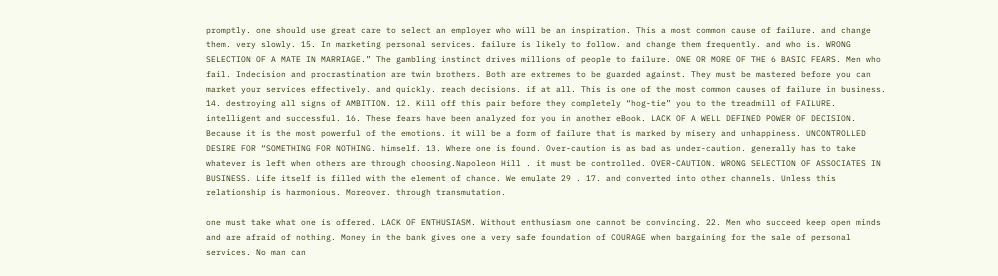promptly. one should use great care to select an employer who will be an inspiration. This a most common cause of failure. and change them. very slowly. 15. In marketing personal services. failure is likely to follow. and change them frequently. and who is. WRONG SELECTION OF A MATE IN MARRIAGE.” The gambling instinct drives millions of people to failure. ONE OR MORE OF THE 6 BASIC FEARS. Men who fail. Indecision and procrastination are twin brothers. Both are extremes to be guarded against. They must be mastered before you can market your services effectively. and quickly. reach decisions. if at all. This is one of the most common causes of failure in business. 14. destroying all signs of AMBITION. 12. Kill off this pair before they completely “hog-tie” you to the treadmill of FAILURE. intelligent and successful. 16. These fears have been analyzed for you in another eBook. LACK OF A WELL DEFINED POWER OF DECISION. Because it is the most powerful of the emotions. it will be a form of failure that is marked by misery and unhappiness. UNCONTROLLED DESIRE FOR “SOMETHING FOR NOTHING. himself. 13. Where one is found. Over-caution is as bad as under-caution. generally has to take whatever is left when others are through choosing.Napoleon Hill . it must be controlled. OVER-CAUTION. WRONG SELECTION OF ASSOCIATES IN BUSINESS. Life itself is filled with the element of chance. We emulate 29 . 17. and converted into other channels. Unless this relationship is harmonious. Moreover. through transmutation.

one must take what one is offered. LACK OF ENTHUSIASM. Without enthusiasm one cannot be convincing. 22. Men who succeed keep open minds and are afraid of nothing. Money in the bank gives one a very safe foundation of COURAGE when bargaining for the sale of personal services. No man can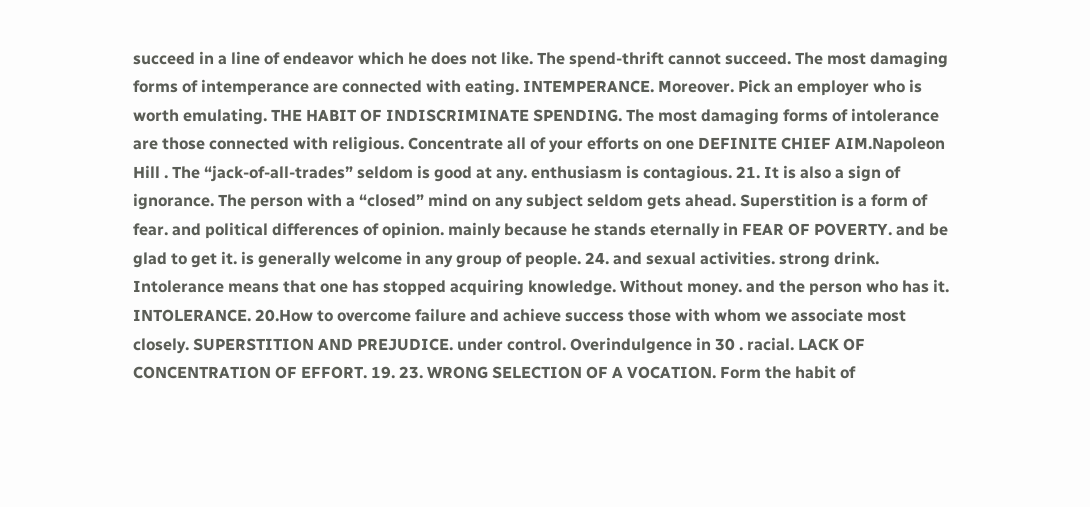succeed in a line of endeavor which he does not like. The spend-thrift cannot succeed. The most damaging forms of intemperance are connected with eating. INTEMPERANCE. Moreover. Pick an employer who is worth emulating. THE HABIT OF INDISCRIMINATE SPENDING. The most damaging forms of intolerance are those connected with religious. Concentrate all of your efforts on one DEFINITE CHIEF AIM.Napoleon Hill . The “jack-of-all-trades” seldom is good at any. enthusiasm is contagious. 21. It is also a sign of ignorance. The person with a “closed” mind on any subject seldom gets ahead. Superstition is a form of fear. and political differences of opinion. mainly because he stands eternally in FEAR OF POVERTY. and be glad to get it. is generally welcome in any group of people. 24. and sexual activities. strong drink. Intolerance means that one has stopped acquiring knowledge. Without money. and the person who has it. INTOLERANCE. 20.How to overcome failure and achieve success those with whom we associate most closely. SUPERSTITION AND PREJUDICE. under control. Overindulgence in 30 . racial. LACK OF CONCENTRATION OF EFFORT. 19. 23. WRONG SELECTION OF A VOCATION. Form the habit of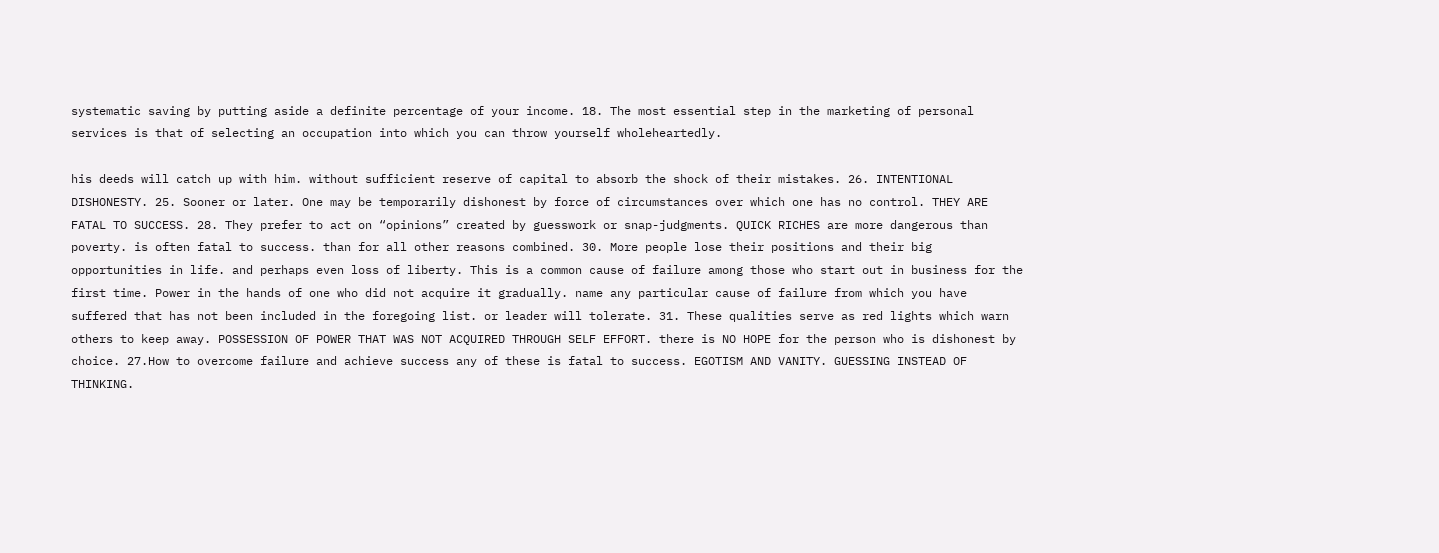systematic saving by putting aside a definite percentage of your income. 18. The most essential step in the marketing of personal services is that of selecting an occupation into which you can throw yourself wholeheartedly.

his deeds will catch up with him. without sufficient reserve of capital to absorb the shock of their mistakes. 26. INTENTIONAL DISHONESTY. 25. Sooner or later. One may be temporarily dishonest by force of circumstances over which one has no control. THEY ARE FATAL TO SUCCESS. 28. They prefer to act on “opinions” created by guesswork or snap-judgments. QUICK RICHES are more dangerous than poverty. is often fatal to success. than for all other reasons combined. 30. More people lose their positions and their big opportunities in life. and perhaps even loss of liberty. This is a common cause of failure among those who start out in business for the first time. Power in the hands of one who did not acquire it gradually. name any particular cause of failure from which you have suffered that has not been included in the foregoing list. or leader will tolerate. 31. These qualities serve as red lights which warn others to keep away. POSSESSION OF POWER THAT WAS NOT ACQUIRED THROUGH SELF EFFORT. there is NO HOPE for the person who is dishonest by choice. 27.How to overcome failure and achieve success any of these is fatal to success. EGOTISM AND VANITY. GUESSING INSTEAD OF THINKING.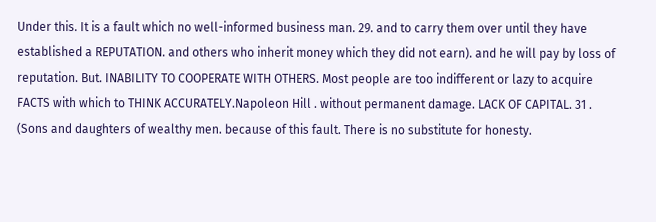Under this. It is a fault which no well-informed business man. 29. and to carry them over until they have established a REPUTATION. and others who inherit money which they did not earn). and he will pay by loss of reputation. But. INABILITY TO COOPERATE WITH OTHERS. Most people are too indifferent or lazy to acquire FACTS with which to THINK ACCURATELY.Napoleon Hill . without permanent damage. LACK OF CAPITAL. 31 . (Sons and daughters of wealthy men. because of this fault. There is no substitute for honesty.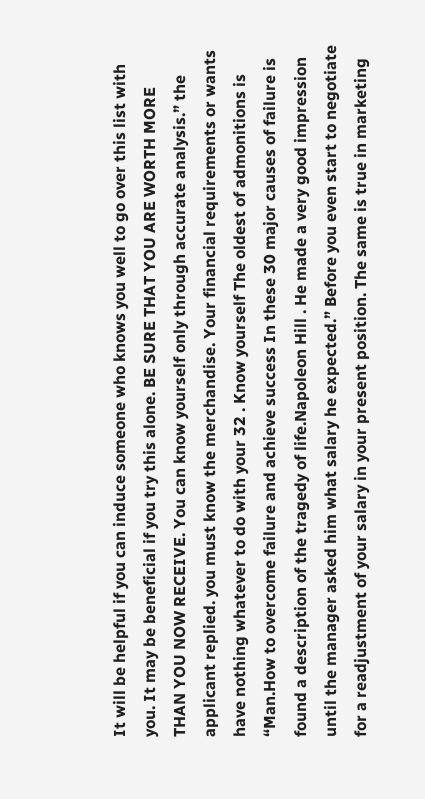It will be helpful if you can induce someone who knows you well to go over this list with you. It may be beneficial if you try this alone. BE SURE THAT YOU ARE WORTH MORE THAN YOU NOW RECEIVE. You can know yourself only through accurate analysis.” the applicant replied. you must know the merchandise. Your financial requirements or wants have nothing whatever to do with your 32 . Know yourself The oldest of admonitions is “Man.How to overcome failure and achieve success In these 30 major causes of failure is found a description of the tragedy of life.Napoleon Hill . He made a very good impression until the manager asked him what salary he expected.” Before you even start to negotiate for a readjustment of your salary in your present position. The same is true in marketing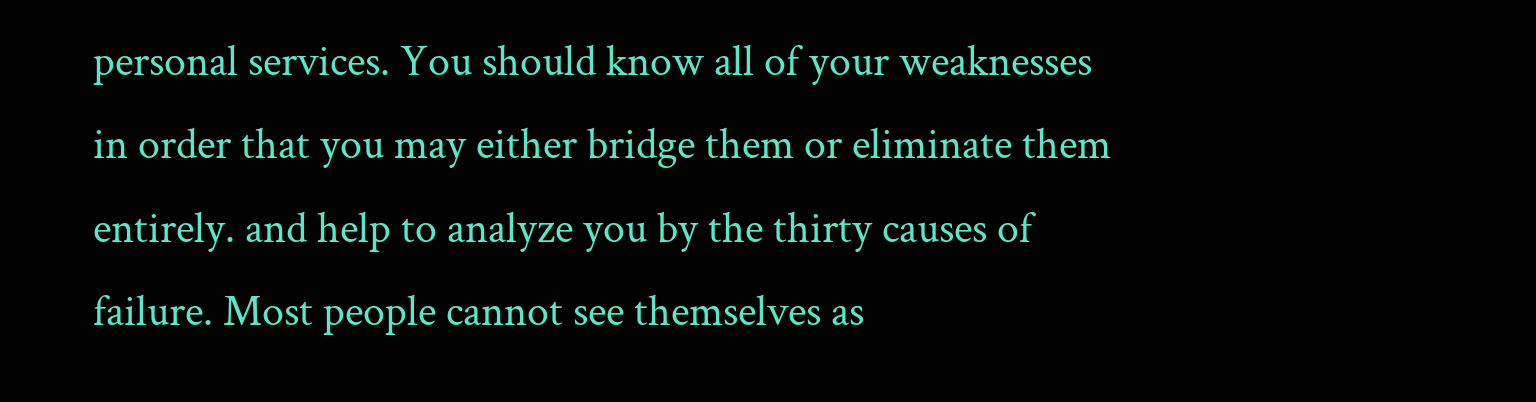personal services. You should know all of your weaknesses in order that you may either bridge them or eliminate them entirely. and help to analyze you by the thirty causes of failure. Most people cannot see themselves as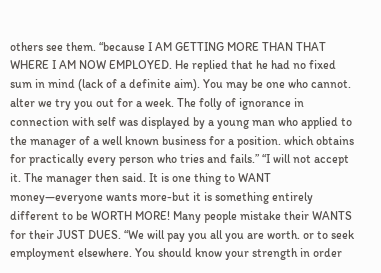others see them. “because I AM GETTING MORE THAN THAT WHERE I AM NOW EMPLOYED. He replied that he had no fixed sum in mind (lack of a definite aim). You may be one who cannot. alter we try you out for a week. The folly of ignorance in connection with self was displayed by a young man who applied to the manager of a well known business for a position. which obtains for practically every person who tries and fails.” “I will not accept it. The manager then said. It is one thing to WANT money—everyone wants more-but it is something entirely different to be WORTH MORE! Many people mistake their WANTS for their JUST DUES. “We will pay you all you are worth. or to seek employment elsewhere. You should know your strength in order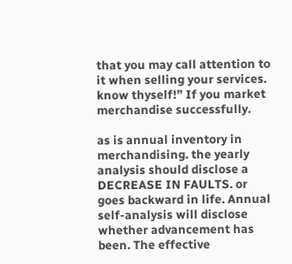that you may call attention to it when selling your services. know thyself!” If you market merchandise successfully.

as is annual inventory in merchandising. the yearly analysis should disclose a DECREASE IN FAULTS. or goes backward in life. Annual self-analysis will disclose whether advancement has been. The effective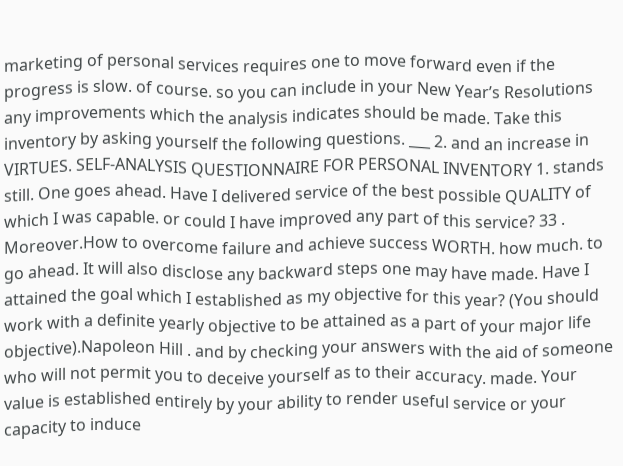marketing of personal services requires one to move forward even if the progress is slow. of course. so you can include in your New Year’s Resolutions any improvements which the analysis indicates should be made. Take this inventory by asking yourself the following questions. ___ 2. and an increase in VIRTUES. SELF-ANALYSIS QUESTIONNAIRE FOR PERSONAL INVENTORY 1. stands still. One goes ahead. Have I delivered service of the best possible QUALITY of which I was capable. or could I have improved any part of this service? 33 . Moreover.How to overcome failure and achieve success WORTH. how much. to go ahead. It will also disclose any backward steps one may have made. Have I attained the goal which I established as my objective for this year? (You should work with a definite yearly objective to be attained as a part of your major life objective).Napoleon Hill . and by checking your answers with the aid of someone who will not permit you to deceive yourself as to their accuracy. made. Your value is established entirely by your ability to render useful service or your capacity to induce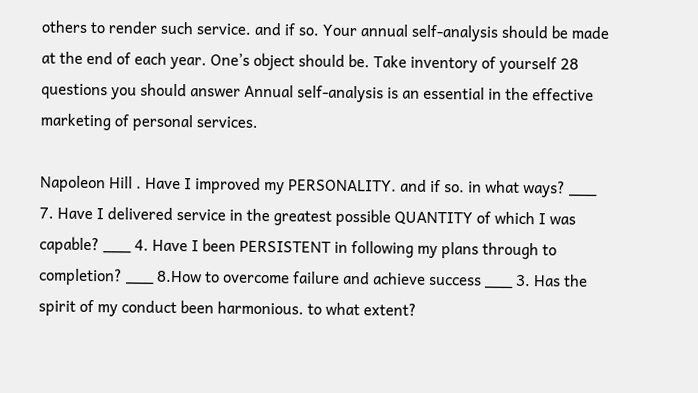others to render such service. and if so. Your annual self-analysis should be made at the end of each year. One’s object should be. Take inventory of yourself 28 questions you should answer Annual self-analysis is an essential in the effective marketing of personal services.

Napoleon Hill . Have I improved my PERSONALITY. and if so. in what ways? ___ 7. Have I delivered service in the greatest possible QUANTITY of which I was capable? ___ 4. Have I been PERSISTENT in following my plans through to completion? ___ 8.How to overcome failure and achieve success ___ 3. Has the spirit of my conduct been harmonious. to what extent?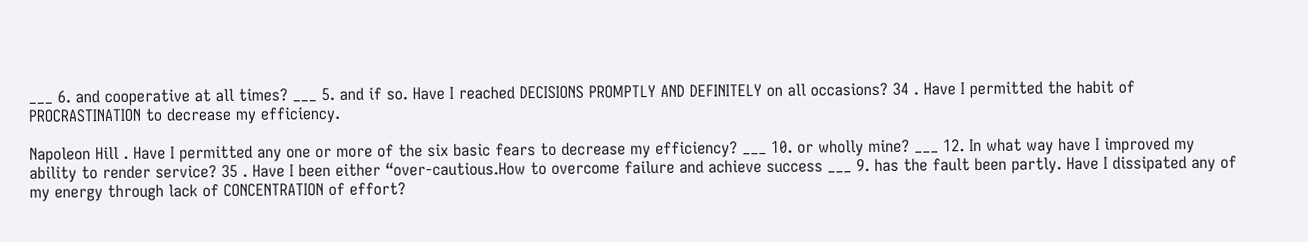___ 6. and cooperative at all times? ___ 5. and if so. Have I reached DECISIONS PROMPTLY AND DEFINITELY on all occasions? 34 . Have I permitted the habit of PROCRASTINATION to decrease my efficiency.

Napoleon Hill . Have I permitted any one or more of the six basic fears to decrease my efficiency? ___ 10. or wholly mine? ___ 12. In what way have I improved my ability to render service? 35 . Have I been either “over-cautious.How to overcome failure and achieve success ___ 9. has the fault been partly. Have I dissipated any of my energy through lack of CONCENTRATION of effort?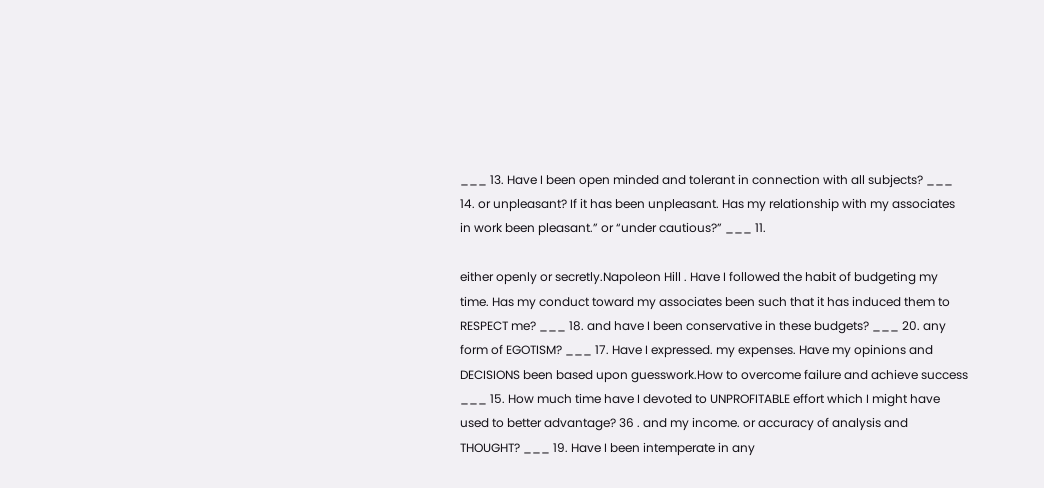___ 13. Have I been open minded and tolerant in connection with all subjects? ___ 14. or unpleasant? If it has been unpleasant. Has my relationship with my associates in work been pleasant.” or “under cautious?” ___ 11.

either openly or secretly.Napoleon Hill . Have I followed the habit of budgeting my time. Has my conduct toward my associates been such that it has induced them to RESPECT me? ___ 18. and have I been conservative in these budgets? ___ 20. any form of EGOTISM? ___ 17. Have I expressed. my expenses. Have my opinions and DECISIONS been based upon guesswork.How to overcome failure and achieve success ___ 15. How much time have I devoted to UNPROFITABLE effort which I might have used to better advantage? 36 . and my income. or accuracy of analysis and THOUGHT? ___ 19. Have I been intemperate in any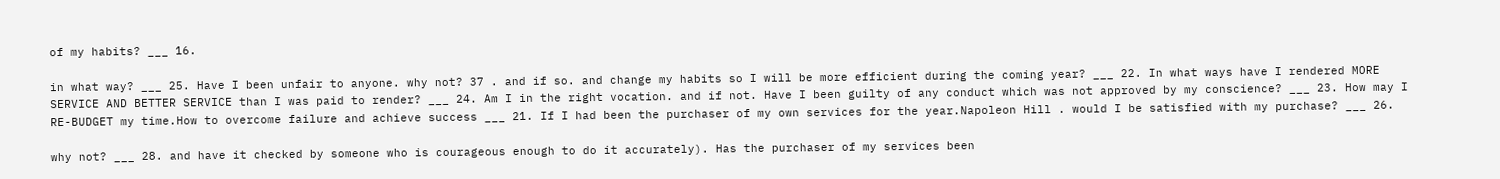of my habits? ___ 16.

in what way? ___ 25. Have I been unfair to anyone. why not? 37 . and if so. and change my habits so I will be more efficient during the coming year? ___ 22. In what ways have I rendered MORE SERVICE AND BETTER SERVICE than I was paid to render? ___ 24. Am I in the right vocation. and if not. Have I been guilty of any conduct which was not approved by my conscience? ___ 23. How may I RE-BUDGET my time.How to overcome failure and achieve success ___ 21. If I had been the purchaser of my own services for the year.Napoleon Hill . would I be satisfied with my purchase? ___ 26.

why not? ___ 28. and have it checked by someone who is courageous enough to do it accurately). Has the purchaser of my services been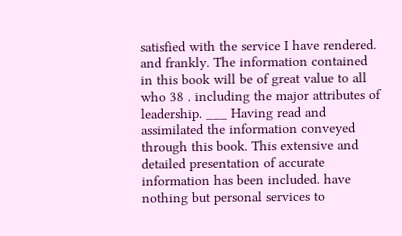satisfied with the service I have rendered. and frankly. The information contained in this book will be of great value to all who 38 . including the major attributes of leadership. ___ Having read and assimilated the information conveyed through this book. This extensive and detailed presentation of accurate information has been included. have nothing but personal services to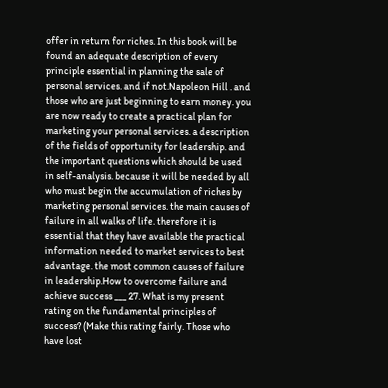offer in return for riches. In this book will be found an adequate description of every principle essential in planning the sale of personal services. and if not.Napoleon Hill . and those who are just beginning to earn money. you are now ready to create a practical plan for marketing your personal services. a description of the fields of opportunity for leadership. and the important questions which should be used in self-analysis. because it will be needed by all who must begin the accumulation of riches by marketing personal services. the main causes of failure in all walks of life. therefore it is essential that they have available the practical information needed to market services to best advantage. the most common causes of failure in leadership.How to overcome failure and achieve success ___ 27. What is my present rating on the fundamental principles of success? (Make this rating fairly. Those who have lost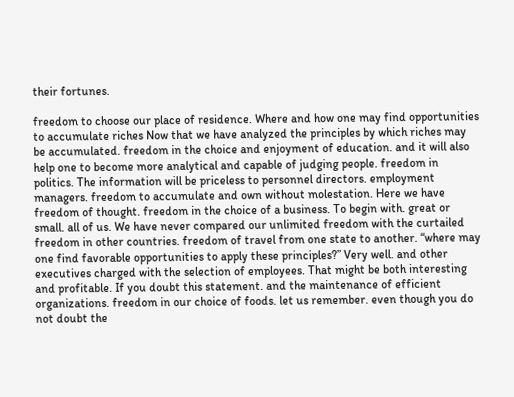their fortunes.

freedom to choose our place of residence. Where and how one may find opportunities to accumulate riches Now that we have analyzed the principles by which riches may be accumulated. freedom in the choice and enjoyment of education. and it will also help one to become more analytical and capable of judging people. freedom in politics. The information will be priceless to personnel directors. employment managers. freedom to accumulate and own without molestation. Here we have freedom of thought. freedom in the choice of a business. To begin with. great or small. all of us. We have never compared our unlimited freedom with the curtailed freedom in other countries. freedom of travel from one state to another. “where may one find favorable opportunities to apply these principles?” Very well. and other executives charged with the selection of employees. That might be both interesting and profitable. If you doubt this statement. and the maintenance of efficient organizations. freedom in our choice of foods. let us remember. even though you do not doubt the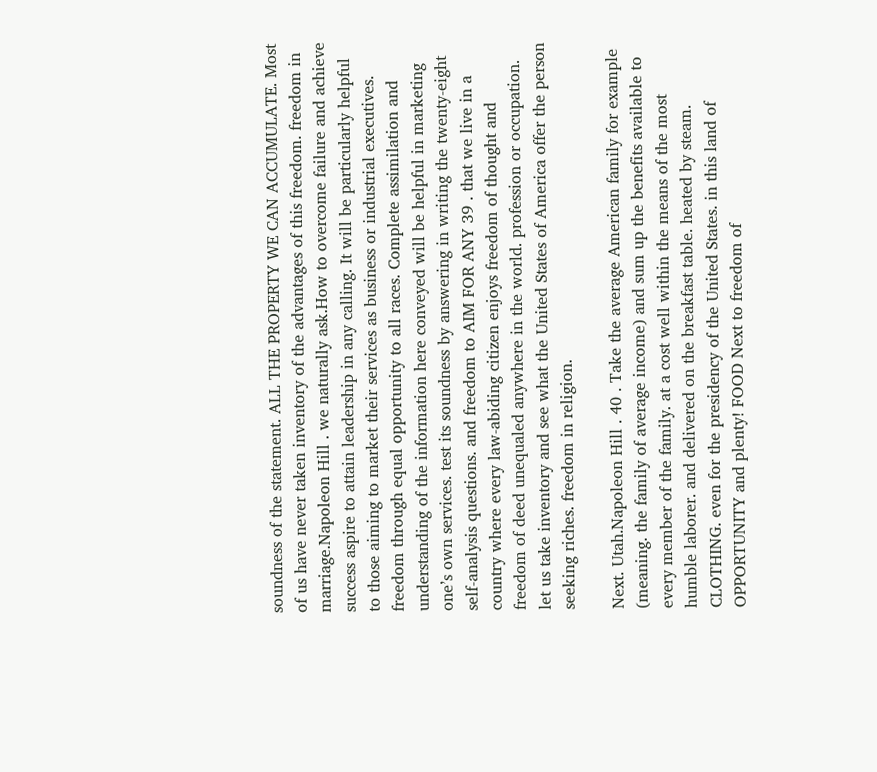soundness of the statement. ALL THE PROPERTY WE CAN ACCUMULATE. Most of us have never taken inventory of the advantages of this freedom. freedom in marriage.Napoleon Hill . we naturally ask.How to overcome failure and achieve success aspire to attain leadership in any calling. It will be particularly helpful to those aiming to market their services as business or industrial executives. freedom through equal opportunity to all races. Complete assimilation and understanding of the information here conveyed will be helpful in marketing one’s own services. test its soundness by answering in writing the twenty-eight self-analysis questions. and freedom to AIM FOR ANY 39 . that we live in a country where every law-abiding citizen enjoys freedom of thought and freedom of deed unequaled anywhere in the world. profession or occupation. let us take inventory and see what the United States of America offer the person seeking riches. freedom in religion.

Next. Utah.Napoleon Hill . 40 . Take the average American family for example (meaning. the family of average income) and sum up the benefits available to every member of the family. at a cost well within the means of the most humble laborer. and delivered on the breakfast table. heated by steam. CLOTHING. even for the presidency of the United States. in this land of OPPORTUNITY and plenty! FOOD Next to freedom of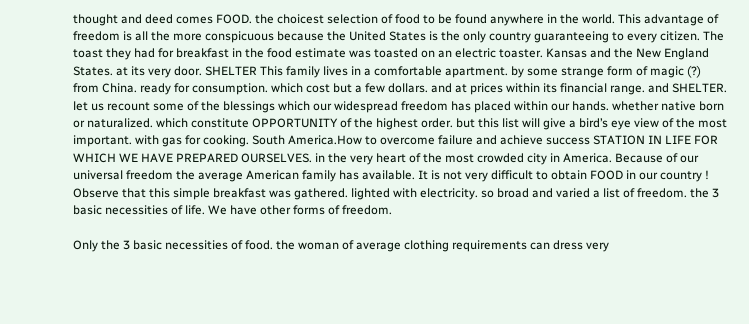thought and deed comes FOOD. the choicest selection of food to be found anywhere in the world. This advantage of freedom is all the more conspicuous because the United States is the only country guaranteeing to every citizen. The toast they had for breakfast in the food estimate was toasted on an electric toaster. Kansas and the New England States. at its very door. SHELTER This family lives in a comfortable apartment. by some strange form of magic (?) from China. ready for consumption. which cost but a few dollars. and at prices within its financial range. and SHELTER. let us recount some of the blessings which our widespread freedom has placed within our hands. whether native born or naturalized. which constitute OPPORTUNITY of the highest order. but this list will give a bird’s eye view of the most important. with gas for cooking. South America.How to overcome failure and achieve success STATION IN LIFE FOR WHICH WE HAVE PREPARED OURSELVES. in the very heart of the most crowded city in America. Because of our universal freedom the average American family has available. It is not very difficult to obtain FOOD in our country ! Observe that this simple breakfast was gathered. lighted with electricity. so broad and varied a list of freedom. the 3 basic necessities of life. We have other forms of freedom.

Only the 3 basic necessities of food. the woman of average clothing requirements can dress very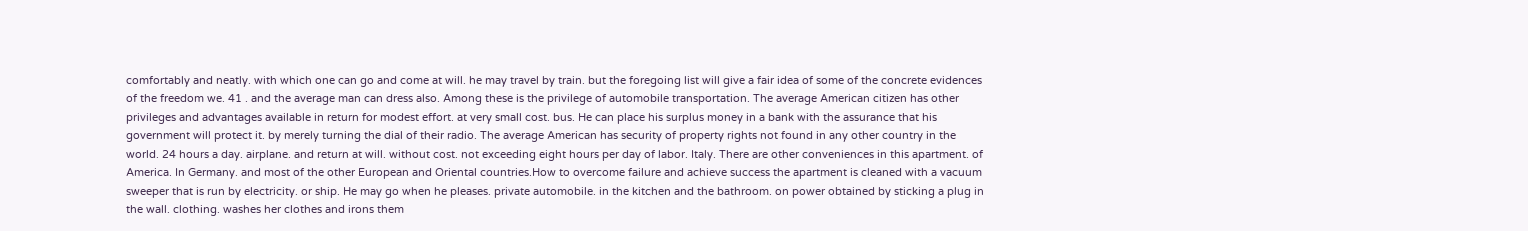comfortably and neatly. with which one can go and come at will. he may travel by train. but the foregoing list will give a fair idea of some of the concrete evidences of the freedom we. 41 . and the average man can dress also. Among these is the privilege of automobile transportation. The average American citizen has other privileges and advantages available in return for modest effort. at very small cost. bus. He can place his surplus money in a bank with the assurance that his government will protect it. by merely turning the dial of their radio. The average American has security of property rights not found in any other country in the world. 24 hours a day. airplane. and return at will. without cost. not exceeding eight hours per day of labor. Italy. There are other conveniences in this apartment. of America. In Germany. and most of the other European and Oriental countries.How to overcome failure and achieve success the apartment is cleaned with a vacuum sweeper that is run by electricity. or ship. He may go when he pleases. private automobile. in the kitchen and the bathroom. on power obtained by sticking a plug in the wall. clothing. washes her clothes and irons them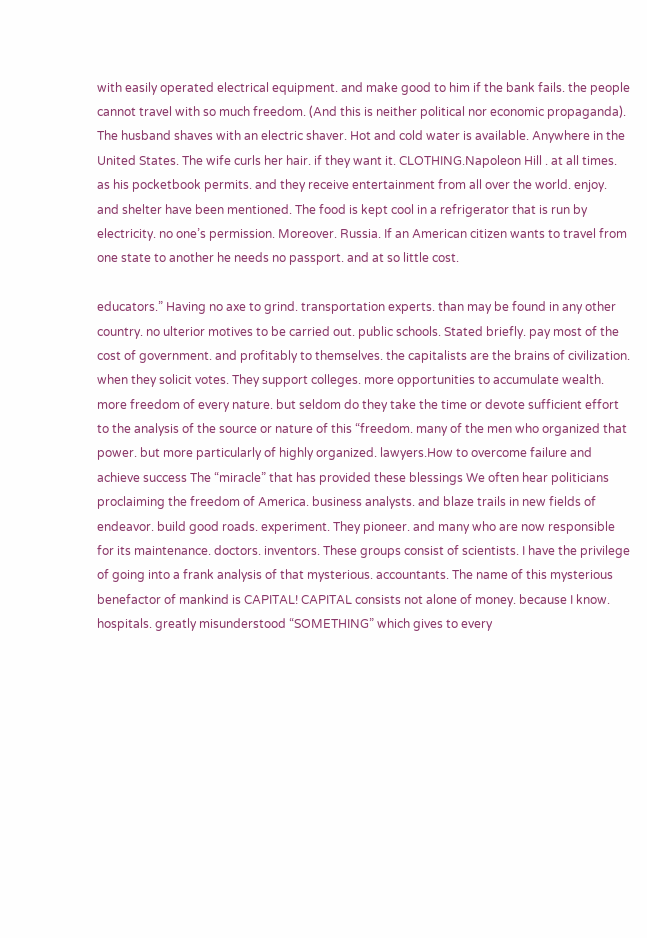with easily operated electrical equipment. and make good to him if the bank fails. the people cannot travel with so much freedom. (And this is neither political nor economic propaganda). The husband shaves with an electric shaver. Hot and cold water is available. Anywhere in the United States. The wife curls her hair. if they want it. CLOTHING.Napoleon Hill . at all times. as his pocketbook permits. and they receive entertainment from all over the world. enjoy. and shelter have been mentioned. The food is kept cool in a refrigerator that is run by electricity. no one’s permission. Moreover. Russia. If an American citizen wants to travel from one state to another he needs no passport. and at so little cost.

educators.” Having no axe to grind. transportation experts. than may be found in any other country. no ulterior motives to be carried out. public schools. Stated briefly. pay most of the cost of government. and profitably to themselves. the capitalists are the brains of civilization. when they solicit votes. They support colleges. more opportunities to accumulate wealth. more freedom of every nature. but seldom do they take the time or devote sufficient effort to the analysis of the source or nature of this “freedom. many of the men who organized that power. but more particularly of highly organized. lawyers.How to overcome failure and achieve success The “miracle” that has provided these blessings We often hear politicians proclaiming the freedom of America. business analysts. and blaze trails in new fields of endeavor. build good roads. experiment. They pioneer. and many who are now responsible for its maintenance. doctors. inventors. These groups consist of scientists. I have the privilege of going into a frank analysis of that mysterious. accountants. The name of this mysterious benefactor of mankind is CAPITAL! CAPITAL consists not alone of money. because I know. hospitals. greatly misunderstood “SOMETHING” which gives to every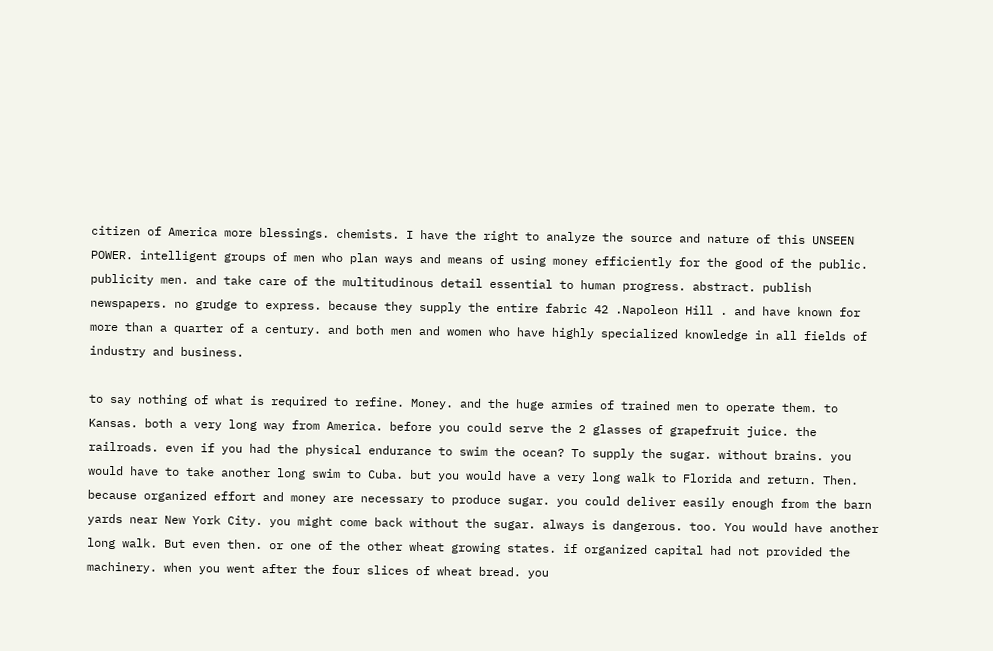citizen of America more blessings. chemists. I have the right to analyze the source and nature of this UNSEEN POWER. intelligent groups of men who plan ways and means of using money efficiently for the good of the public. publicity men. and take care of the multitudinous detail essential to human progress. abstract. publish newspapers. no grudge to express. because they supply the entire fabric 42 .Napoleon Hill . and have known for more than a quarter of a century. and both men and women who have highly specialized knowledge in all fields of industry and business.

to say nothing of what is required to refine. Money. and the huge armies of trained men to operate them. to Kansas. both a very long way from America. before you could serve the 2 glasses of grapefruit juice. the railroads. even if you had the physical endurance to swim the ocean? To supply the sugar. without brains. you would have to take another long swim to Cuba. but you would have a very long walk to Florida and return. Then. because organized effort and money are necessary to produce sugar. you could deliver easily enough from the barn yards near New York City. you might come back without the sugar. always is dangerous. too. You would have another long walk. But even then. or one of the other wheat growing states. if organized capital had not provided the machinery. when you went after the four slices of wheat bread. you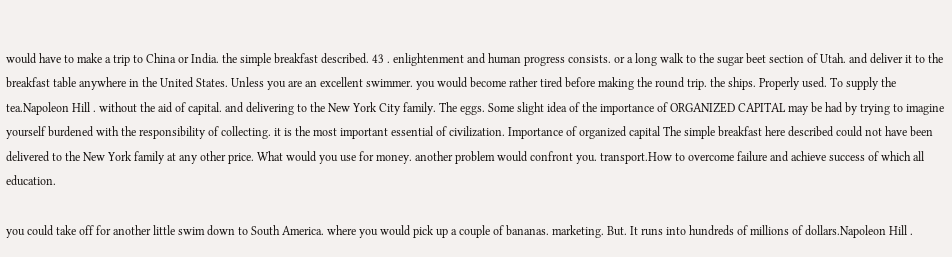would have to make a trip to China or India. the simple breakfast described. 43 . enlightenment and human progress consists. or a long walk to the sugar beet section of Utah. and deliver it to the breakfast table anywhere in the United States. Unless you are an excellent swimmer. you would become rather tired before making the round trip. the ships. Properly used. To supply the tea.Napoleon Hill . without the aid of capital. and delivering to the New York City family. The eggs. Some slight idea of the importance of ORGANIZED CAPITAL may be had by trying to imagine yourself burdened with the responsibility of collecting. it is the most important essential of civilization. Importance of organized capital The simple breakfast here described could not have been delivered to the New York family at any other price. What would you use for money. another problem would confront you. transport.How to overcome failure and achieve success of which all education.

you could take off for another little swim down to South America. where you would pick up a couple of bananas. marketing. But. It runs into hundreds of millions of dollars.Napoleon Hill .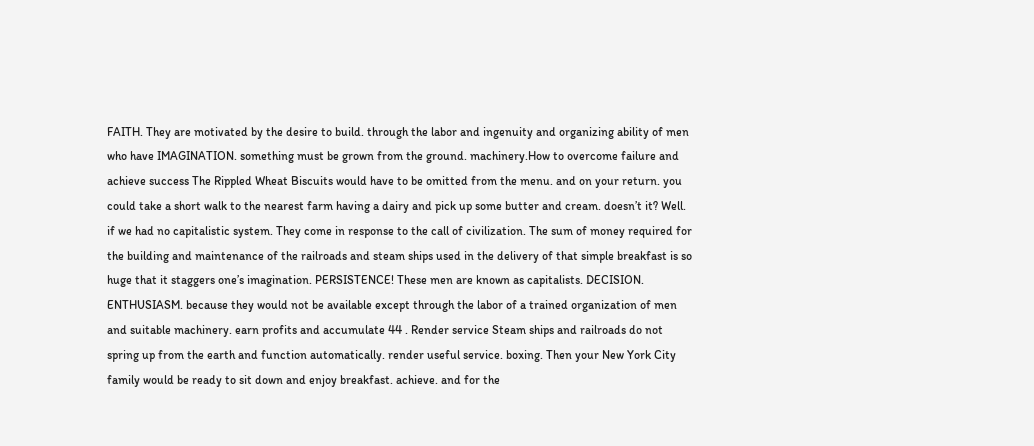FAITH. They are motivated by the desire to build. through the labor and ingenuity and organizing ability of men who have IMAGINATION. something must be grown from the ground. machinery.How to overcome failure and achieve success The Rippled Wheat Biscuits would have to be omitted from the menu. and on your return. you could take a short walk to the nearest farm having a dairy and pick up some butter and cream. doesn’t it? Well. if we had no capitalistic system. They come in response to the call of civilization. The sum of money required for the building and maintenance of the railroads and steam ships used in the delivery of that simple breakfast is so huge that it staggers one’s imagination. PERSISTENCE! These men are known as capitalists. DECISION. ENTHUSIASM. because they would not be available except through the labor of a trained organization of men and suitable machinery. earn profits and accumulate 44 . Render service Steam ships and railroads do not spring up from the earth and function automatically. render useful service. boxing. Then your New York City family would be ready to sit down and enjoy breakfast. achieve. and for the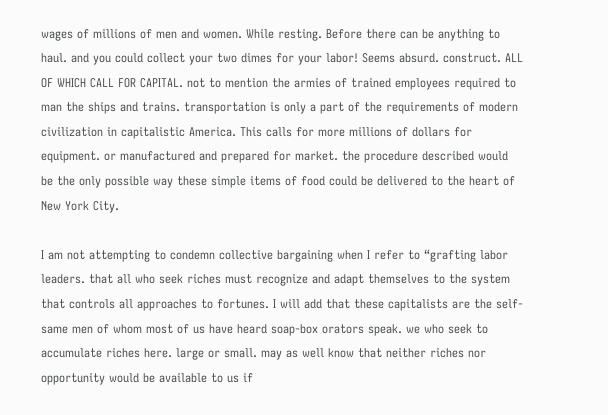wages of millions of men and women. While resting. Before there can be anything to haul. and you could collect your two dimes for your labor! Seems absurd. construct. ALL OF WHICH CALL FOR CAPITAL. not to mention the armies of trained employees required to man the ships and trains. transportation is only a part of the requirements of modern civilization in capitalistic America. This calls for more millions of dollars for equipment. or manufactured and prepared for market. the procedure described would be the only possible way these simple items of food could be delivered to the heart of New York City.

I am not attempting to condemn collective bargaining when I refer to “grafting labor leaders. that all who seek riches must recognize and adapt themselves to the system that controls all approaches to fortunes. I will add that these capitalists are the self-same men of whom most of us have heard soap-box orators speak. we who seek to accumulate riches here. large or small. may as well know that neither riches nor opportunity would be available to us if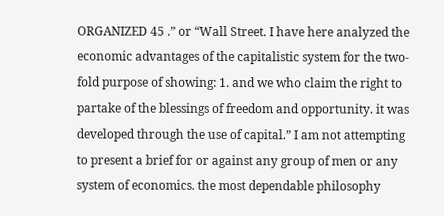ORGANIZED 45 .” or “Wall Street. I have here analyzed the economic advantages of the capitalistic system for the two-fold purpose of showing: 1. and we who claim the right to partake of the blessings of freedom and opportunity. it was developed through the use of capital.” I am not attempting to present a brief for or against any group of men or any system of economics. the most dependable philosophy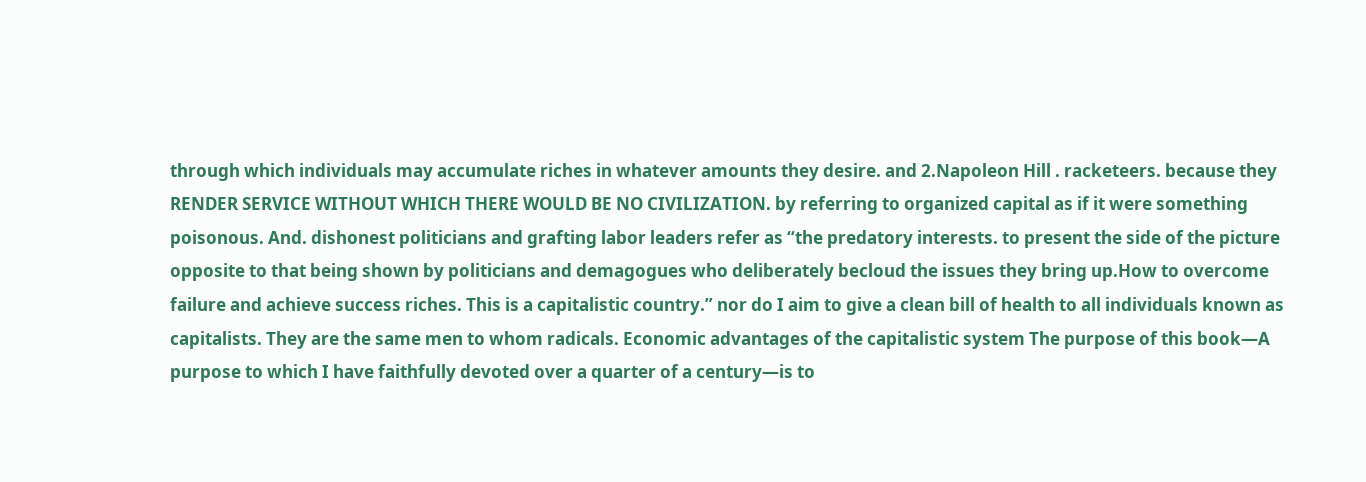through which individuals may accumulate riches in whatever amounts they desire. and 2.Napoleon Hill . racketeers. because they RENDER SERVICE WITHOUT WHICH THERE WOULD BE NO CIVILIZATION. by referring to organized capital as if it were something poisonous. And. dishonest politicians and grafting labor leaders refer as “the predatory interests. to present the side of the picture opposite to that being shown by politicians and demagogues who deliberately becloud the issues they bring up.How to overcome failure and achieve success riches. This is a capitalistic country.” nor do I aim to give a clean bill of health to all individuals known as capitalists. They are the same men to whom radicals. Economic advantages of the capitalistic system The purpose of this book—A purpose to which I have faithfully devoted over a quarter of a century—is to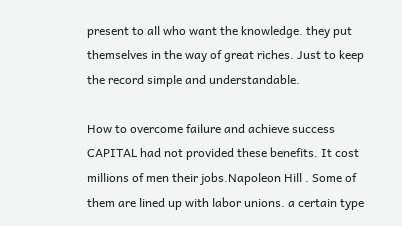present to all who want the knowledge. they put themselves in the way of great riches. Just to keep the record simple and understandable.

How to overcome failure and achieve success CAPITAL had not provided these benefits. It cost millions of men their jobs.Napoleon Hill . Some of them are lined up with labor unions. a certain type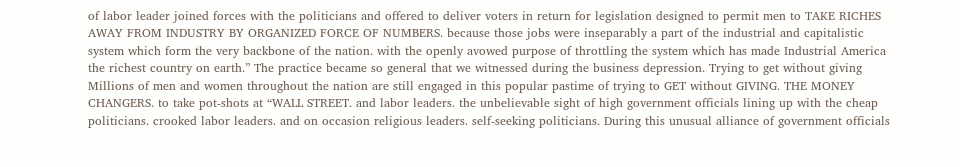of labor leader joined forces with the politicians and offered to deliver voters in return for legislation designed to permit men to TAKE RICHES AWAY FROM INDUSTRY BY ORGANIZED FORCE OF NUMBERS. because those jobs were inseparably a part of the industrial and capitalistic system which form the very backbone of the nation. with the openly avowed purpose of throttling the system which has made Industrial America the richest country on earth.” The practice became so general that we witnessed during the business depression. Trying to get without giving Millions of men and women throughout the nation are still engaged in this popular pastime of trying to GET without GIVING. THE MONEY CHANGERS. to take pot-shots at “WALL STREET. and labor leaders. the unbelievable sight of high government officials lining up with the cheap politicians. crooked labor leaders. and on occasion religious leaders. self-seeking politicians. During this unusual alliance of government officials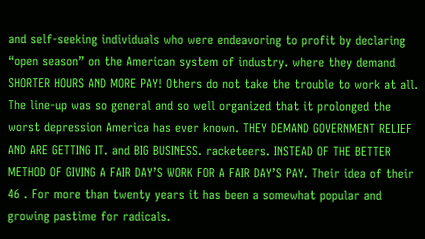and self-seeking individuals who were endeavoring to profit by declaring “open season” on the American system of industry. where they demand SHORTER HOURS AND MORE PAY! Others do not take the trouble to work at all. The line-up was so general and so well organized that it prolonged the worst depression America has ever known. THEY DEMAND GOVERNMENT RELIEF AND ARE GETTING IT. and BIG BUSINESS. racketeers. INSTEAD OF THE BETTER METHOD OF GIVING A FAIR DAY’S WORK FOR A FAIR DAY’S PAY. Their idea of their 46 . For more than twenty years it has been a somewhat popular and growing pastime for radicals.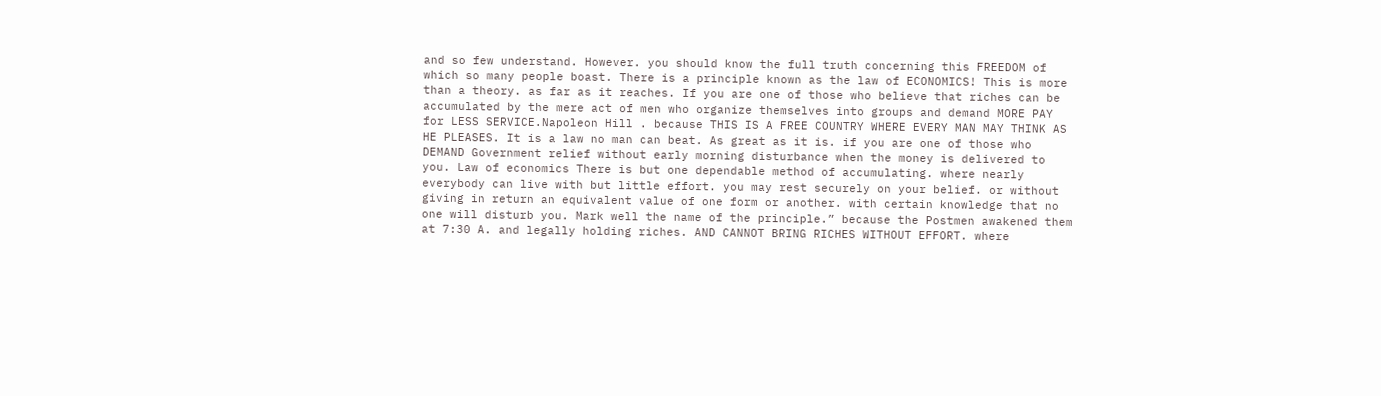and so few understand. However. you should know the full truth concerning this FREEDOM of which so many people boast. There is a principle known as the law of ECONOMICS! This is more than a theory. as far as it reaches. If you are one of those who believe that riches can be accumulated by the mere act of men who organize themselves into groups and demand MORE PAY for LESS SERVICE.Napoleon Hill . because THIS IS A FREE COUNTRY WHERE EVERY MAN MAY THINK AS HE PLEASES. It is a law no man can beat. As great as it is. if you are one of those who DEMAND Government relief without early morning disturbance when the money is delivered to you. Law of economics There is but one dependable method of accumulating. where nearly everybody can live with but little effort. you may rest securely on your belief. or without giving in return an equivalent value of one form or another. with certain knowledge that no one will disturb you. Mark well the name of the principle.” because the Postmen awakened them at 7:30 A. and legally holding riches. AND CANNOT BRING RICHES WITHOUT EFFORT. where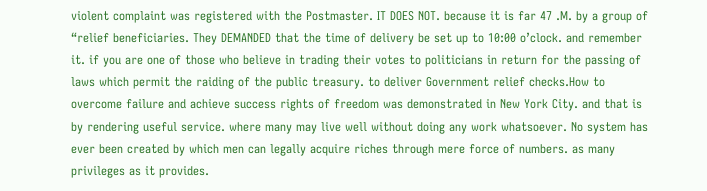violent complaint was registered with the Postmaster. IT DOES NOT. because it is far 47 .M. by a group of “relief beneficiaries. They DEMANDED that the time of delivery be set up to 10:00 o’clock. and remember it. if you are one of those who believe in trading their votes to politicians in return for the passing of laws which permit the raiding of the public treasury. to deliver Government relief checks.How to overcome failure and achieve success rights of freedom was demonstrated in New York City. and that is by rendering useful service. where many may live well without doing any work whatsoever. No system has ever been created by which men can legally acquire riches through mere force of numbers. as many privileges as it provides.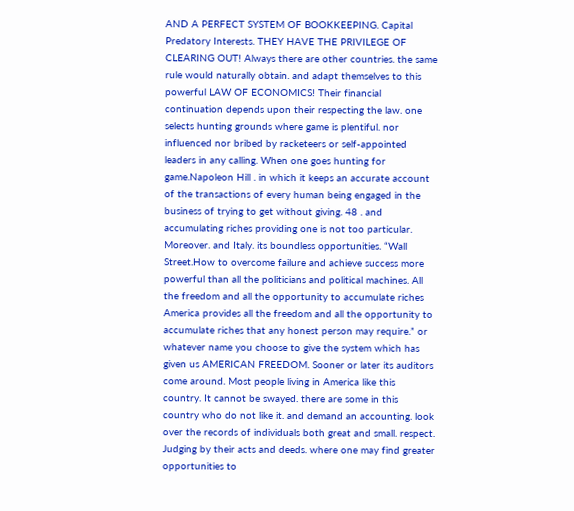AND A PERFECT SYSTEM OF BOOKKEEPING. Capital Predatory Interests. THEY HAVE THE PRIVILEGE OF CLEARING OUT! Always there are other countries. the same rule would naturally obtain. and adapt themselves to this powerful LAW OF ECONOMICS! Their financial continuation depends upon their respecting the law. one selects hunting grounds where game is plentiful. nor influenced nor bribed by racketeers or self-appointed leaders in any calling. When one goes hunting for game.Napoleon Hill . in which it keeps an accurate account of the transactions of every human being engaged in the business of trying to get without giving. 48 . and accumulating riches providing one is not too particular. Moreover. and Italy. its boundless opportunities. “Wall Street.How to overcome failure and achieve success more powerful than all the politicians and political machines. All the freedom and all the opportunity to accumulate riches America provides all the freedom and all the opportunity to accumulate riches that any honest person may require.” or whatever name you choose to give the system which has given us AMERICAN FREEDOM. Sooner or later its auditors come around. Most people living in America like this country. It cannot be swayed. there are some in this country who do not like it. and demand an accounting. look over the records of individuals both great and small. respect. Judging by their acts and deeds. where one may find greater opportunities to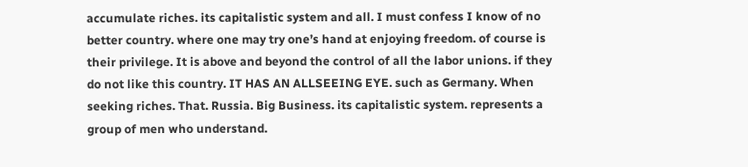accumulate riches. its capitalistic system and all. I must confess I know of no better country. where one may try one’s hand at enjoying freedom. of course is their privilege. It is above and beyond the control of all the labor unions. if they do not like this country. IT HAS AN ALLSEEING EYE. such as Germany. When seeking riches. That. Russia. Big Business. its capitalistic system. represents a group of men who understand.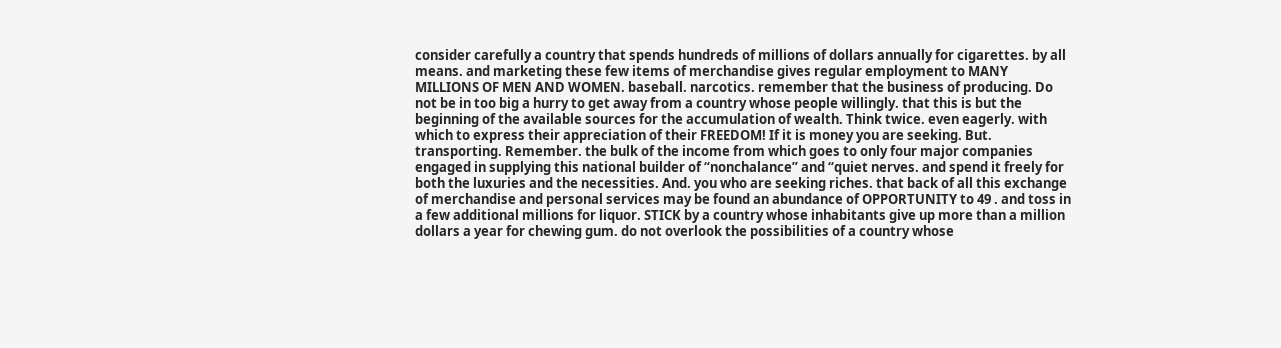consider carefully a country that spends hundreds of millions of dollars annually for cigarettes. by all means. and marketing these few items of merchandise gives regular employment to MANY MILLIONS OF MEN AND WOMEN. baseball. narcotics. remember that the business of producing. Do not be in too big a hurry to get away from a country whose people willingly. that this is but the beginning of the available sources for the accumulation of wealth. Think twice. even eagerly. with which to express their appreciation of their FREEDOM! If it is money you are seeking. But. transporting. Remember. the bulk of the income from which goes to only four major companies engaged in supplying this national builder of “nonchalance” and “quiet nerves. and spend it freely for both the luxuries and the necessities. And. you who are seeking riches. that back of all this exchange of merchandise and personal services may be found an abundance of OPPORTUNITY to 49 . and toss in a few additional millions for liquor. STICK by a country whose inhabitants give up more than a million dollars a year for chewing gum. do not overlook the possibilities of a country whose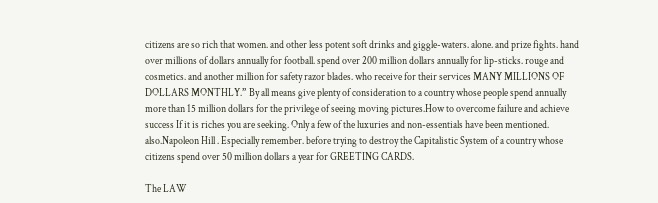citizens are so rich that women. and other less potent soft drinks and giggle-waters. alone. and prize fights. hand over millions of dollars annually for football. spend over 200 million dollars annually for lip-sticks. rouge and cosmetics. and another million for safety razor blades. who receive for their services MANY MILLIONS OF DOLLARS MONTHLY.” By all means give plenty of consideration to a country whose people spend annually more than 15 million dollars for the privilege of seeing moving pictures.How to overcome failure and achieve success If it is riches you are seeking. Only a few of the luxuries and non-essentials have been mentioned. also.Napoleon Hill . Especially remember. before trying to destroy the Capitalistic System of a country whose citizens spend over 50 million dollars a year for GREETING CARDS.

The LAW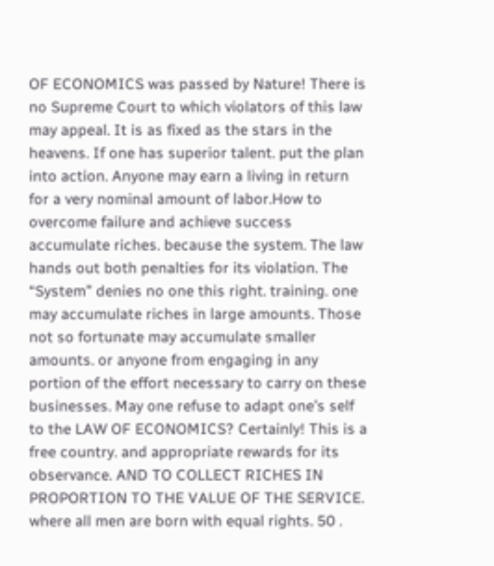OF ECONOMICS was passed by Nature! There is no Supreme Court to which violators of this law may appeal. It is as fixed as the stars in the heavens. If one has superior talent. put the plan into action. Anyone may earn a living in return for a very nominal amount of labor.How to overcome failure and achieve success accumulate riches. because the system. The law hands out both penalties for its violation. The “System” denies no one this right. training. one may accumulate riches in large amounts. Those not so fortunate may accumulate smaller amounts. or anyone from engaging in any portion of the effort necessary to carry on these businesses. May one refuse to adapt one’s self to the LAW OF ECONOMICS? Certainly! This is a free country. and appropriate rewards for its observance. AND TO COLLECT RICHES IN PROPORTION TO THE VALUE OF THE SERVICE. where all men are born with equal rights. 50 .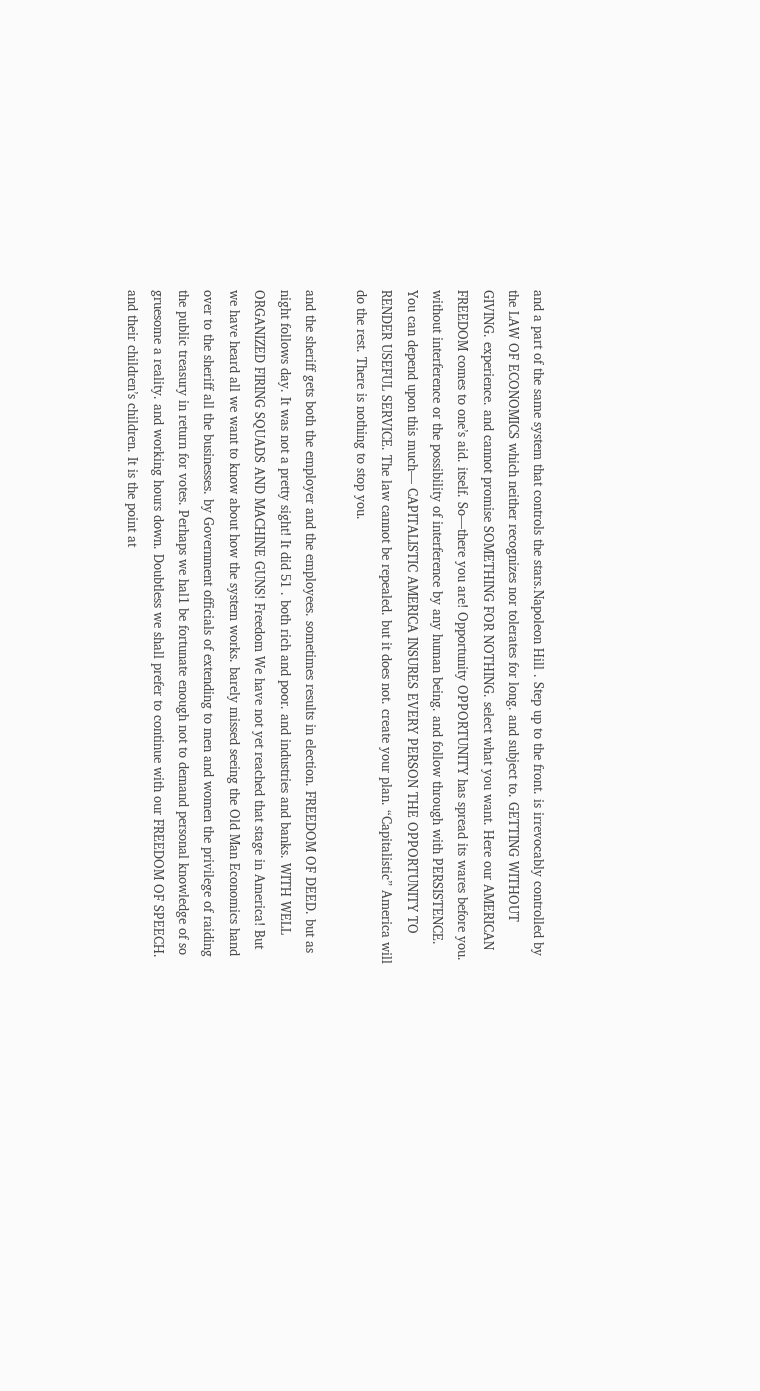and a part of the same system that controls the stars.Napoleon Hill . Step up to the front. is irrevocably controlled by the LAW OF ECONOMICS which neither recognizes nor tolerates for long. and subject to. GETTING WITHOUT GIVING. experience. and cannot promise SOMETHING FOR NOTHING. select what you want. Here our AMERICAN FREEDOM comes to one’s aid. itself. So—there you are! Opportunity OPPORTUNITY has spread its wares before you. without interference or the possibility of interference by any human being. and follow through with PERSISTENCE. You can depend upon this much— CAPITALISTIC AMERICA INSURES EVERY PERSON THE OPPORTUNITY TO RENDER USEFUL SERVICE. The law cannot be repealed. but it does not. create your plan. “Capitalistic” America will do the rest. There is nothing to stop you.

and the sheriff gets both the employer and the employees. sometimes results in election. FREEDOM OF DEED. but as night follows day. It was not a pretty sight! It did 51 . both rich and poor. and industries and banks. WITH WELL ORGANIZED FIRING SQUADS AND MACHINE GUNS! Freedom We have not yet reached that stage in America! But we have heard all we want to know about how the system works. barely missed seeing the Old Man Economics hand over to the sheriff all the businesses. by Government officials of extending to men and women the privilege of raiding the public treasury in return for votes. Perhaps we hal1 be fortunate enough not to demand personal knowledge of so gruesome a reality. and working hours down. Doubtless we shall prefer to continue with our FREEDOM OF SPEECH. and their children’s children. It is the point at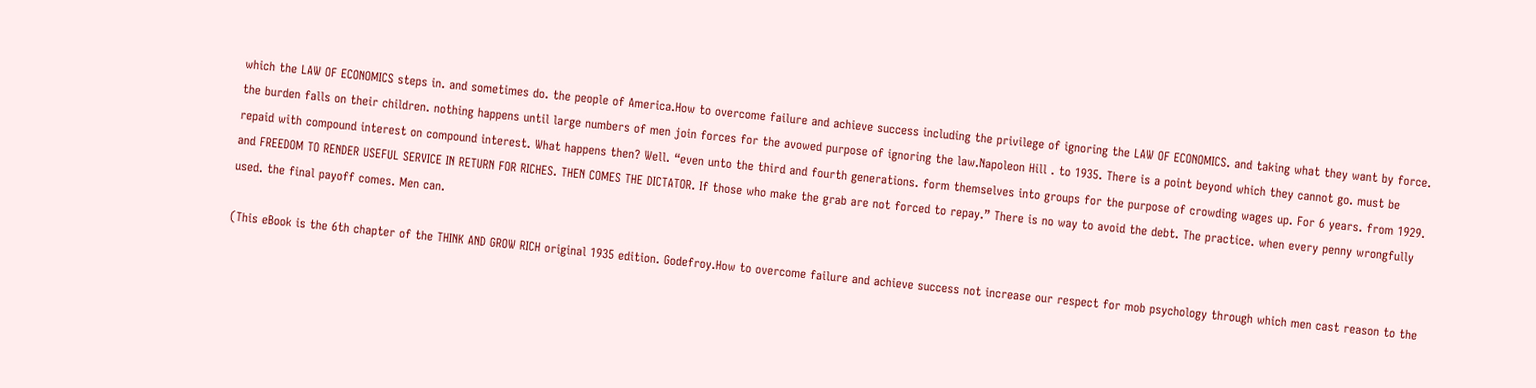which the LAW OF ECONOMICS steps in. and sometimes do. the people of America.How to overcome failure and achieve success including the privilege of ignoring the LAW OF ECONOMICS. and taking what they want by force. the burden falls on their children. nothing happens until large numbers of men join forces for the avowed purpose of ignoring the law.Napoleon Hill . to 1935. There is a point beyond which they cannot go. must be repaid with compound interest on compound interest. What happens then? Well. “even unto the third and fourth generations. form themselves into groups for the purpose of crowding wages up. For 6 years. from 1929. and FREEDOM TO RENDER USEFUL SERVICE IN RETURN FOR RICHES. THEN COMES THE DICTATOR. If those who make the grab are not forced to repay.” There is no way to avoid the debt. The practice. when every penny wrongfully used. the final payoff comes. Men can.

(This eBook is the 6th chapter of the THINK AND GROW RICH original 1935 edition. Godefroy.How to overcome failure and achieve success not increase our respect for mob psychology through which men cast reason to the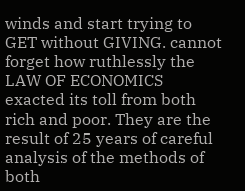winds and start trying to GET without GIVING. cannot forget how ruthlessly the LAW OF ECONOMICS exacted its toll from both rich and poor. They are the result of 25 years of careful analysis of the methods of both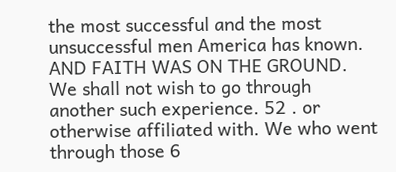the most successful and the most unsuccessful men America has known. AND FAITH WAS ON THE GROUND. We shall not wish to go through another such experience. 52 . or otherwise affiliated with. We who went through those 6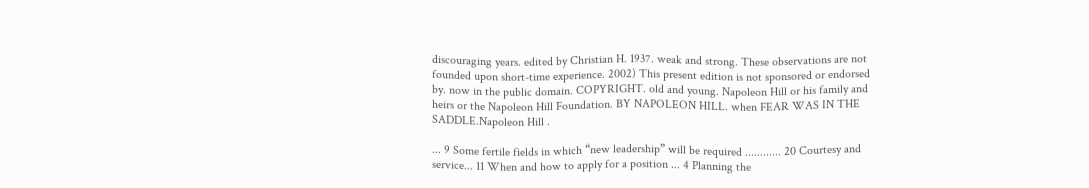discouraging years. edited by Christian H. 1937. weak and strong. These observations are not founded upon short-time experience. 2002) This present edition is not sponsored or endorsed by. now in the public domain. COPYRIGHT. old and young. Napoleon Hill or his family and heirs or the Napoleon Hill Foundation. BY NAPOLEON HILL. when FEAR WAS IN THE SADDLE.Napoleon Hill .

... 9 Some fertile fields in which “new leadership” will be required ............ 20 Courtesy and service... 11 When and how to apply for a position ... 4 Planning the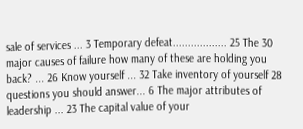sale of services ... 3 Temporary defeat.................. 25 The 30 major causes of failure how many of these are holding you back? ... 26 Know yourself ... 32 Take inventory of yourself 28 questions you should answer... 6 The major attributes of leadership ... 23 The capital value of your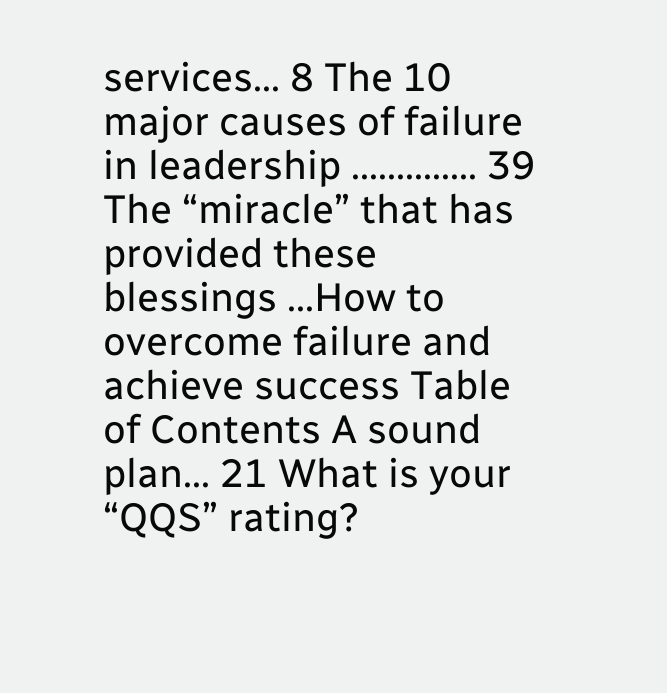services... 8 The 10 major causes of failure in leadership .............. 39 The “miracle” that has provided these blessings ...How to overcome failure and achieve success Table of Contents A sound plan... 21 What is your “QQS” rating?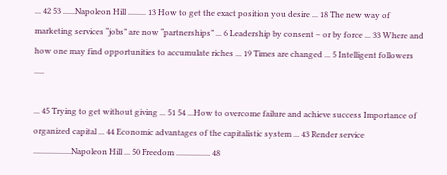... 42 53 ......Napoleon Hill ......... 13 How to get the exact position you desire ... 18 The new way of marketing services “jobs” are now “partnerships” ... 6 Leadership by consent – or by force ... 33 Where and how one may find opportunities to accumulate riches ... 19 Times are changed ... 5 Intelligent followers .....

... 45 Trying to get without giving ... 51 54 ...How to overcome failure and achieve success Importance of organized capital ... 44 Economic advantages of the capitalistic system ... 43 Render service ...................Napoleon Hill ... 50 Freedom ................. 48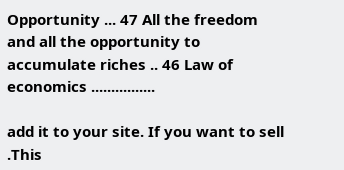Opportunity ... 47 All the freedom and all the opportunity to accumulate riches .. 46 Law of economics ................

add it to your site. If you want to sell .This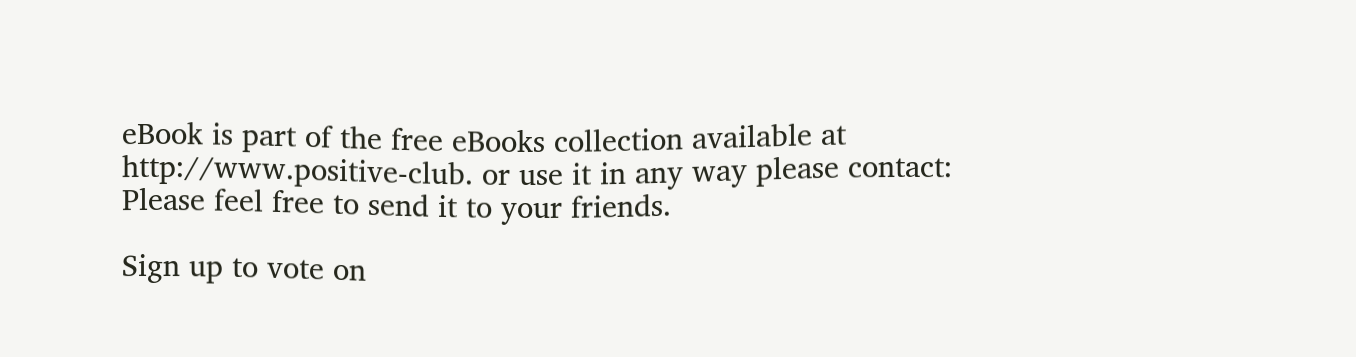eBook is part of the free eBooks collection available at http://www.positive-club. or use it in any way please contact: Please feel free to send it to your friends.

Sign up to vote on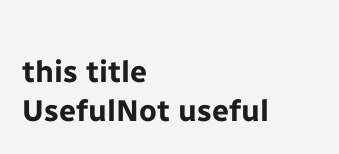this title
UsefulNot useful